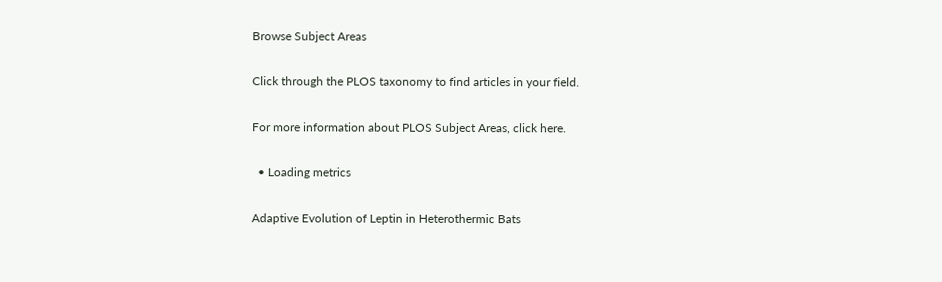Browse Subject Areas

Click through the PLOS taxonomy to find articles in your field.

For more information about PLOS Subject Areas, click here.

  • Loading metrics

Adaptive Evolution of Leptin in Heterothermic Bats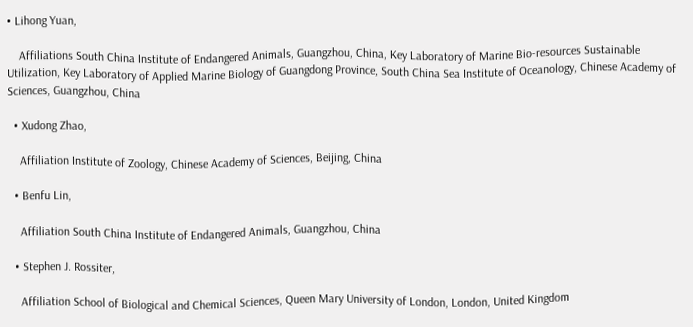• Lihong Yuan,

    Affiliations South China Institute of Endangered Animals, Guangzhou, China, Key Laboratory of Marine Bio-resources Sustainable Utilization, Key Laboratory of Applied Marine Biology of Guangdong Province, South China Sea Institute of Oceanology, Chinese Academy of Sciences, Guangzhou, China

  • Xudong Zhao,

    Affiliation Institute of Zoology, Chinese Academy of Sciences, Beijing, China

  • Benfu Lin,

    Affiliation South China Institute of Endangered Animals, Guangzhou, China

  • Stephen J. Rossiter,

    Affiliation School of Biological and Chemical Sciences, Queen Mary University of London, London, United Kingdom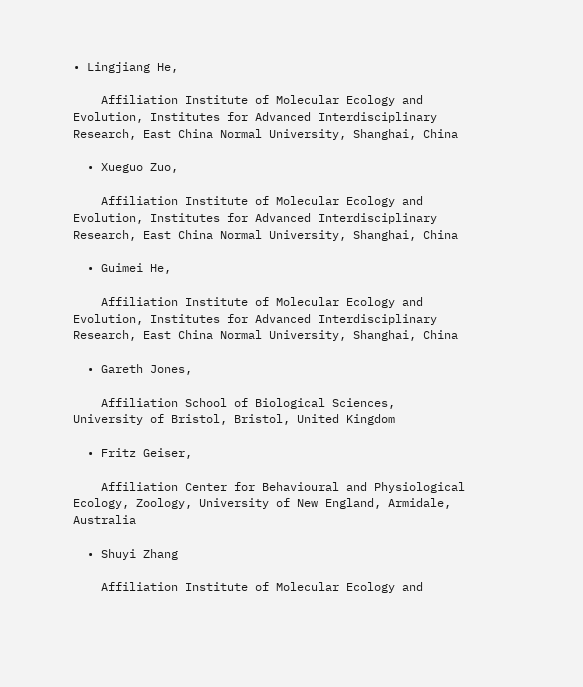• Lingjiang He,

    Affiliation Institute of Molecular Ecology and Evolution, Institutes for Advanced Interdisciplinary Research, East China Normal University, Shanghai, China

  • Xueguo Zuo,

    Affiliation Institute of Molecular Ecology and Evolution, Institutes for Advanced Interdisciplinary Research, East China Normal University, Shanghai, China

  • Guimei He,

    Affiliation Institute of Molecular Ecology and Evolution, Institutes for Advanced Interdisciplinary Research, East China Normal University, Shanghai, China

  • Gareth Jones,

    Affiliation School of Biological Sciences, University of Bristol, Bristol, United Kingdom

  • Fritz Geiser,

    Affiliation Center for Behavioural and Physiological Ecology, Zoology, University of New England, Armidale, Australia

  • Shuyi Zhang

    Affiliation Institute of Molecular Ecology and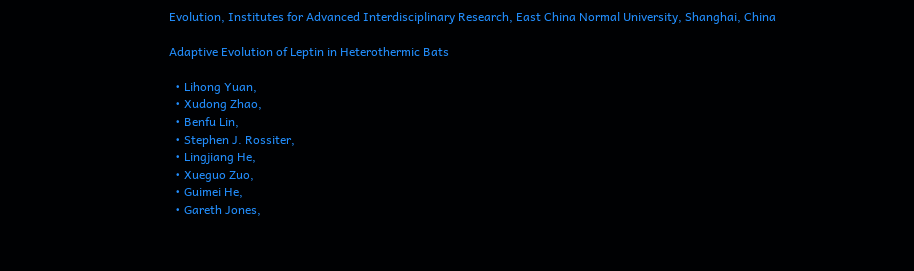Evolution, Institutes for Advanced Interdisciplinary Research, East China Normal University, Shanghai, China

Adaptive Evolution of Leptin in Heterothermic Bats

  • Lihong Yuan,
  • Xudong Zhao,
  • Benfu Lin,
  • Stephen J. Rossiter,
  • Lingjiang He,
  • Xueguo Zuo,
  • Guimei He,
  • Gareth Jones,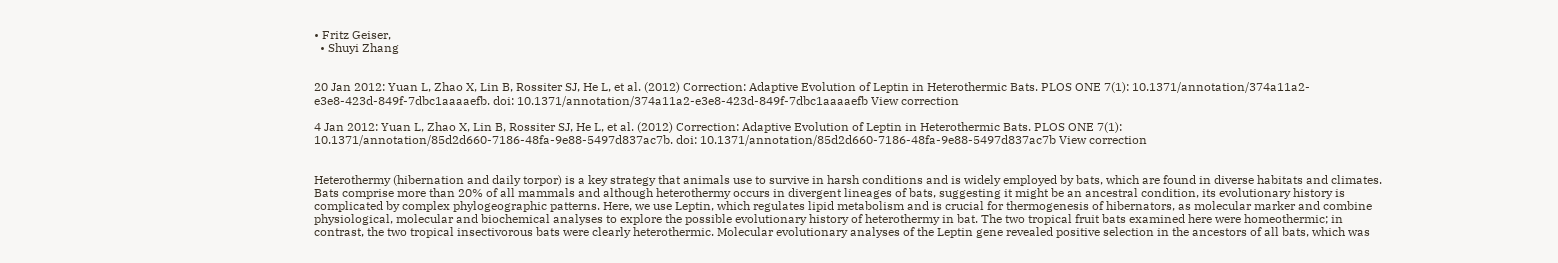• Fritz Geiser,
  • Shuyi Zhang


20 Jan 2012: Yuan L, Zhao X, Lin B, Rossiter SJ, He L, et al. (2012) Correction: Adaptive Evolution of Leptin in Heterothermic Bats. PLOS ONE 7(1): 10.1371/annotation/374a11a2-e3e8-423d-849f-7dbc1aaaaefb. doi: 10.1371/annotation/374a11a2-e3e8-423d-849f-7dbc1aaaaefb View correction

4 Jan 2012: Yuan L, Zhao X, Lin B, Rossiter SJ, He L, et al. (2012) Correction: Adaptive Evolution of Leptin in Heterothermic Bats. PLOS ONE 7(1): 10.1371/annotation/85d2d660-7186-48fa-9e88-5497d837ac7b. doi: 10.1371/annotation/85d2d660-7186-48fa-9e88-5497d837ac7b View correction


Heterothermy (hibernation and daily torpor) is a key strategy that animals use to survive in harsh conditions and is widely employed by bats, which are found in diverse habitats and climates. Bats comprise more than 20% of all mammals and although heterothermy occurs in divergent lineages of bats, suggesting it might be an ancestral condition, its evolutionary history is complicated by complex phylogeographic patterns. Here, we use Leptin, which regulates lipid metabolism and is crucial for thermogenesis of hibernators, as molecular marker and combine physiological, molecular and biochemical analyses to explore the possible evolutionary history of heterothermy in bat. The two tropical fruit bats examined here were homeothermic; in contrast, the two tropical insectivorous bats were clearly heterothermic. Molecular evolutionary analyses of the Leptin gene revealed positive selection in the ancestors of all bats, which was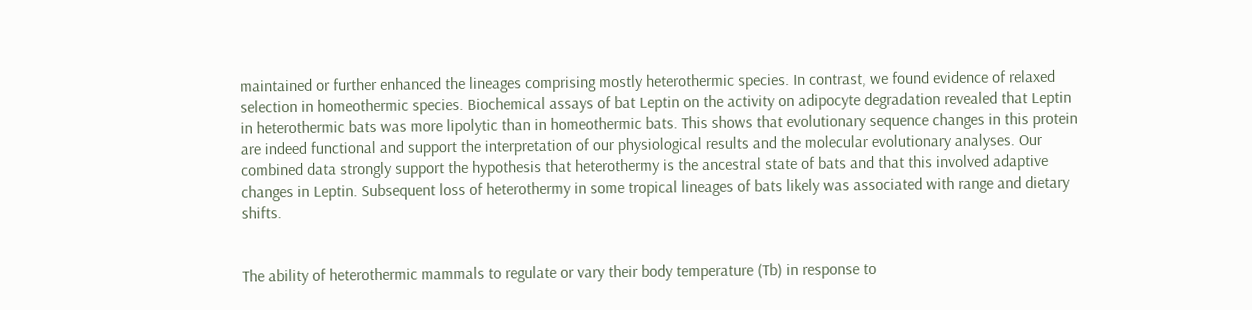maintained or further enhanced the lineages comprising mostly heterothermic species. In contrast, we found evidence of relaxed selection in homeothermic species. Biochemical assays of bat Leptin on the activity on adipocyte degradation revealed that Leptin in heterothermic bats was more lipolytic than in homeothermic bats. This shows that evolutionary sequence changes in this protein are indeed functional and support the interpretation of our physiological results and the molecular evolutionary analyses. Our combined data strongly support the hypothesis that heterothermy is the ancestral state of bats and that this involved adaptive changes in Leptin. Subsequent loss of heterothermy in some tropical lineages of bats likely was associated with range and dietary shifts.


The ability of heterothermic mammals to regulate or vary their body temperature (Tb) in response to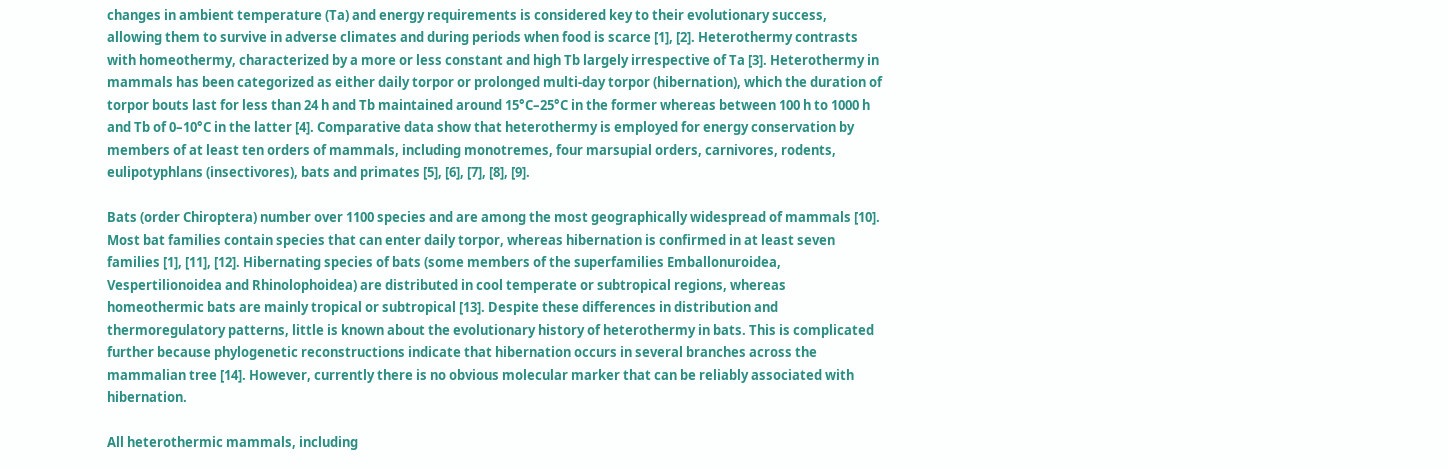changes in ambient temperature (Ta) and energy requirements is considered key to their evolutionary success, allowing them to survive in adverse climates and during periods when food is scarce [1], [2]. Heterothermy contrasts with homeothermy, characterized by a more or less constant and high Tb largely irrespective of Ta [3]. Heterothermy in mammals has been categorized as either daily torpor or prolonged multi-day torpor (hibernation), which the duration of torpor bouts last for less than 24 h and Tb maintained around 15°C–25°C in the former whereas between 100 h to 1000 h and Tb of 0–10°C in the latter [4]. Comparative data show that heterothermy is employed for energy conservation by members of at least ten orders of mammals, including monotremes, four marsupial orders, carnivores, rodents, eulipotyphlans (insectivores), bats and primates [5], [6], [7], [8], [9].

Bats (order Chiroptera) number over 1100 species and are among the most geographically widespread of mammals [10]. Most bat families contain species that can enter daily torpor, whereas hibernation is confirmed in at least seven families [1], [11], [12]. Hibernating species of bats (some members of the superfamilies Emballonuroidea, Vespertilionoidea and Rhinolophoidea) are distributed in cool temperate or subtropical regions, whereas homeothermic bats are mainly tropical or subtropical [13]. Despite these differences in distribution and thermoregulatory patterns, little is known about the evolutionary history of heterothermy in bats. This is complicated further because phylogenetic reconstructions indicate that hibernation occurs in several branches across the mammalian tree [14]. However, currently there is no obvious molecular marker that can be reliably associated with hibernation.

All heterothermic mammals, including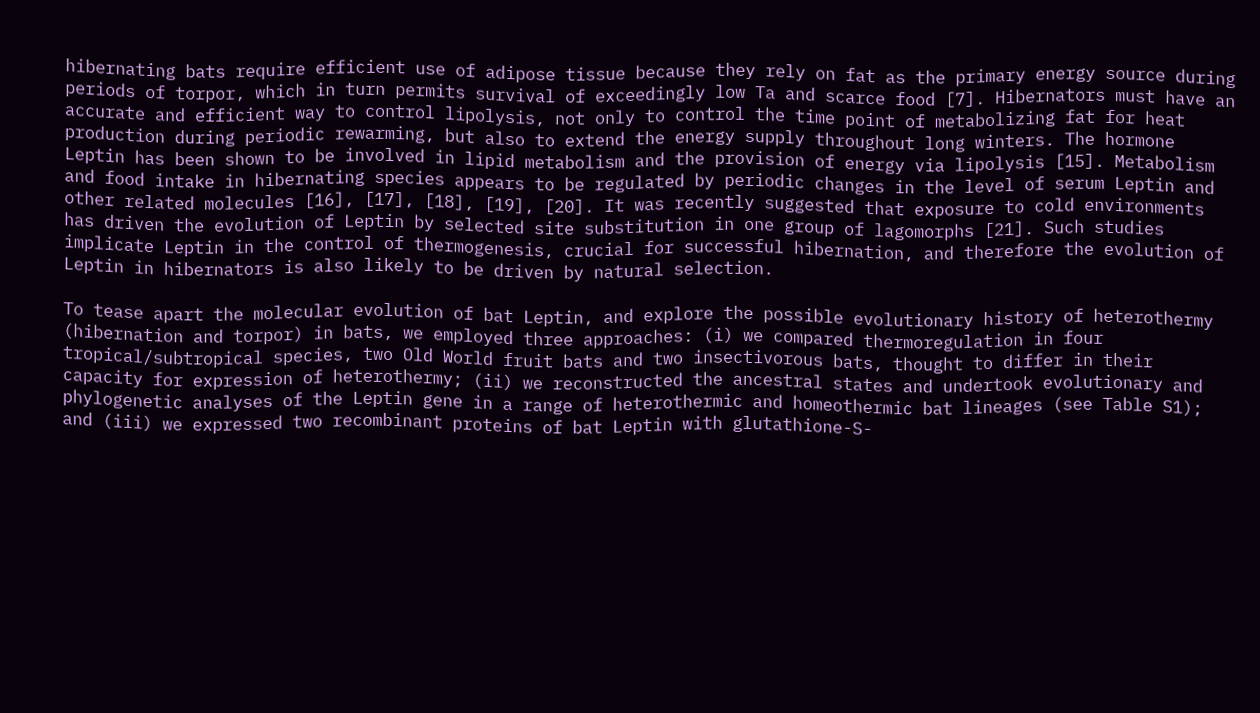hibernating bats require efficient use of adipose tissue because they rely on fat as the primary energy source during periods of torpor, which in turn permits survival of exceedingly low Ta and scarce food [7]. Hibernators must have an accurate and efficient way to control lipolysis, not only to control the time point of metabolizing fat for heat production during periodic rewarming, but also to extend the energy supply throughout long winters. The hormone Leptin has been shown to be involved in lipid metabolism and the provision of energy via lipolysis [15]. Metabolism and food intake in hibernating species appears to be regulated by periodic changes in the level of serum Leptin and other related molecules [16], [17], [18], [19], [20]. It was recently suggested that exposure to cold environments has driven the evolution of Leptin by selected site substitution in one group of lagomorphs [21]. Such studies implicate Leptin in the control of thermogenesis, crucial for successful hibernation, and therefore the evolution of Leptin in hibernators is also likely to be driven by natural selection.

To tease apart the molecular evolution of bat Leptin, and explore the possible evolutionary history of heterothermy (hibernation and torpor) in bats, we employed three approaches: (i) we compared thermoregulation in four tropical/subtropical species, two Old World fruit bats and two insectivorous bats, thought to differ in their capacity for expression of heterothermy; (ii) we reconstructed the ancestral states and undertook evolutionary and phylogenetic analyses of the Leptin gene in a range of heterothermic and homeothermic bat lineages (see Table S1); and (iii) we expressed two recombinant proteins of bat Leptin with glutathione-S-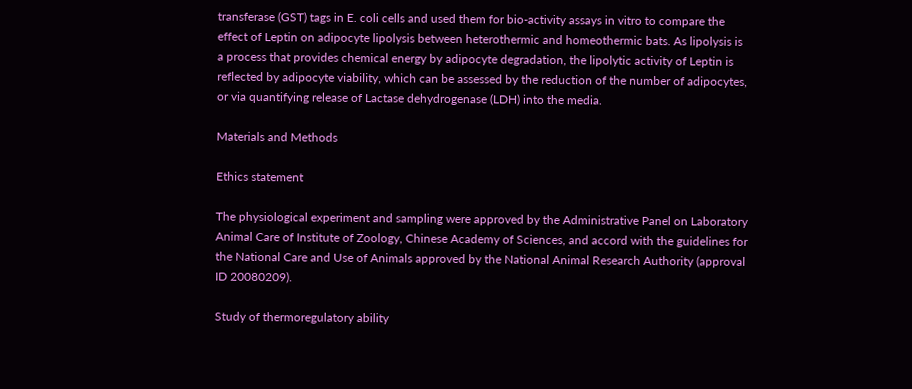transferase (GST) tags in E. coli cells and used them for bio-activity assays in vitro to compare the effect of Leptin on adipocyte lipolysis between heterothermic and homeothermic bats. As lipolysis is a process that provides chemical energy by adipocyte degradation, the lipolytic activity of Leptin is reflected by adipocyte viability, which can be assessed by the reduction of the number of adipocytes, or via quantifying release of Lactase dehydrogenase (LDH) into the media.

Materials and Methods

Ethics statement

The physiological experiment and sampling were approved by the Administrative Panel on Laboratory Animal Care of Institute of Zoology, Chinese Academy of Sciences, and accord with the guidelines for the National Care and Use of Animals approved by the National Animal Research Authority (approval ID 20080209).

Study of thermoregulatory ability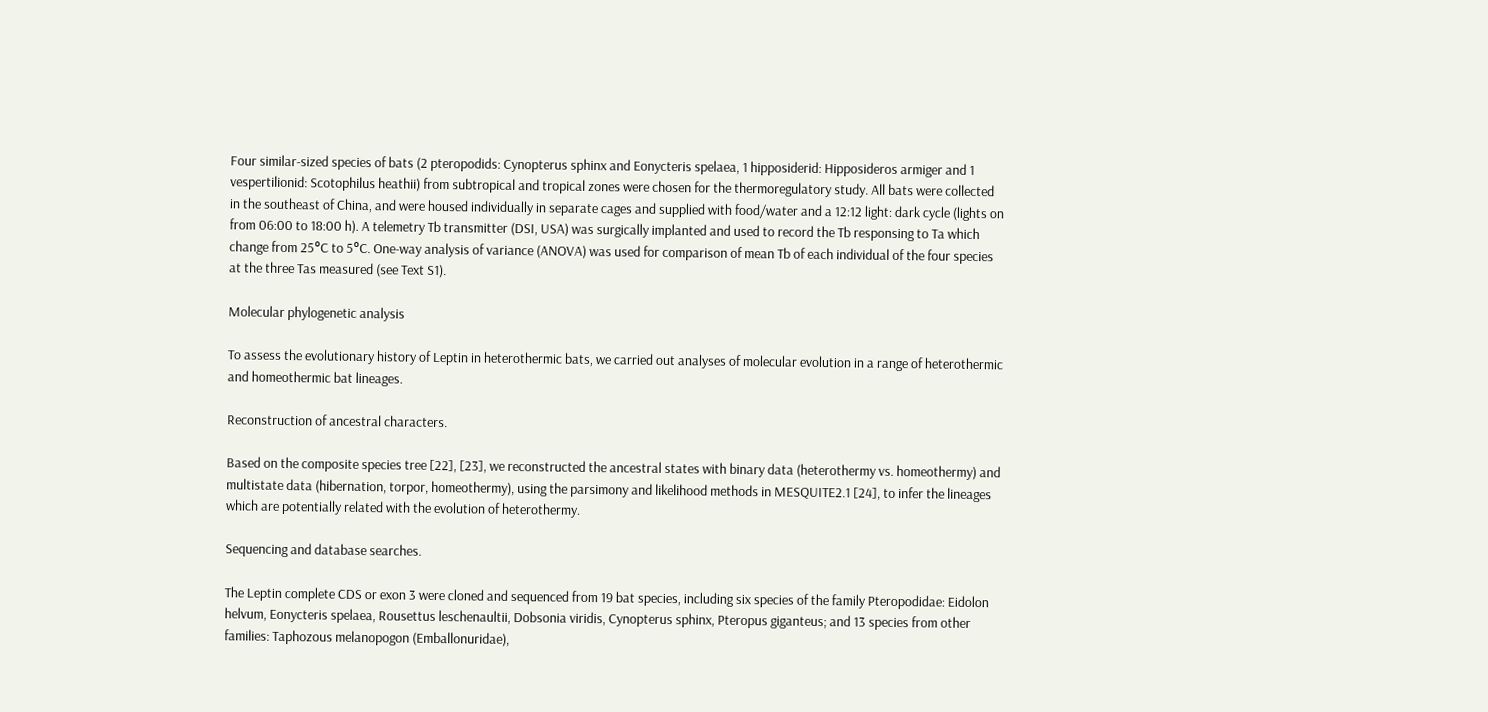Four similar-sized species of bats (2 pteropodids: Cynopterus sphinx and Eonycteris spelaea, 1 hipposiderid: Hipposideros armiger and 1 vespertilionid: Scotophilus heathii) from subtropical and tropical zones were chosen for the thermoregulatory study. All bats were collected in the southeast of China, and were housed individually in separate cages and supplied with food/water and a 12:12 light: dark cycle (lights on from 06:00 to 18:00 h). A telemetry Tb transmitter (DSI, USA) was surgically implanted and used to record the Tb responsing to Ta which change from 25°C to 5°C. One-way analysis of variance (ANOVA) was used for comparison of mean Tb of each individual of the four species at the three Tas measured (see Text S1).

Molecular phylogenetic analysis

To assess the evolutionary history of Leptin in heterothermic bats, we carried out analyses of molecular evolution in a range of heterothermic and homeothermic bat lineages.

Reconstruction of ancestral characters.

Based on the composite species tree [22], [23], we reconstructed the ancestral states with binary data (heterothermy vs. homeothermy) and multistate data (hibernation, torpor, homeothermy), using the parsimony and likelihood methods in MESQUITE2.1 [24], to infer the lineages which are potentially related with the evolution of heterothermy.

Sequencing and database searches.

The Leptin complete CDS or exon 3 were cloned and sequenced from 19 bat species, including six species of the family Pteropodidae: Eidolon helvum, Eonycteris spelaea, Rousettus leschenaultii, Dobsonia viridis, Cynopterus sphinx, Pteropus giganteus; and 13 species from other families: Taphozous melanopogon (Emballonuridae),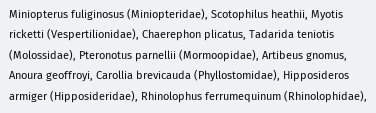Miniopterus fuliginosus (Miniopteridae), Scotophilus heathii, Myotis ricketti (Vespertilionidae), Chaerephon plicatus, Tadarida teniotis (Molossidae), Pteronotus parnellii (Mormoopidae), Artibeus gnomus, Anoura geoffroyi, Carollia brevicauda (Phyllostomidae), Hipposideros armiger (Hipposideridae), Rhinolophus ferrumequinum (Rhinolophidae),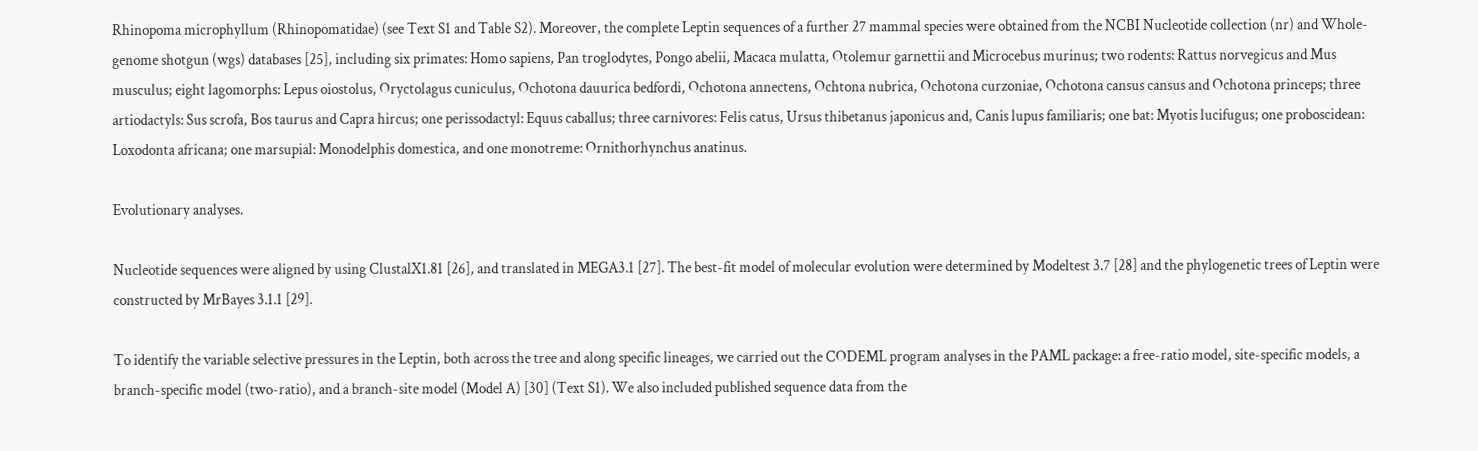Rhinopoma microphyllum (Rhinopomatidae) (see Text S1 and Table S2). Moreover, the complete Leptin sequences of a further 27 mammal species were obtained from the NCBI Nucleotide collection (nr) and Whole-genome shotgun (wgs) databases [25], including six primates: Homo sapiens, Pan troglodytes, Pongo abelii, Macaca mulatta, Otolemur garnettii and Microcebus murinus; two rodents: Rattus norvegicus and Mus musculus; eight lagomorphs: Lepus oiostolus, Oryctolagus cuniculus, Ochotona dauurica bedfordi, Ochotona annectens, Ochtona nubrica, Ochotona curzoniae, Ochotona cansus cansus and Ochotona princeps; three artiodactyls: Sus scrofa, Bos taurus and Capra hircus; one perissodactyl: Equus caballus; three carnivores: Felis catus, Ursus thibetanus japonicus and, Canis lupus familiaris; one bat: Myotis lucifugus; one proboscidean: Loxodonta africana; one marsupial: Monodelphis domestica, and one monotreme: Ornithorhynchus anatinus.

Evolutionary analyses.

Nucleotide sequences were aligned by using ClustalX1.81 [26], and translated in MEGA3.1 [27]. The best-fit model of molecular evolution were determined by Modeltest 3.7 [28] and the phylogenetic trees of Leptin were constructed by MrBayes 3.1.1 [29].

To identify the variable selective pressures in the Leptin, both across the tree and along specific lineages, we carried out the CODEML program analyses in the PAML package: a free-ratio model, site-specific models, a branch-specific model (two-ratio), and a branch-site model (Model A) [30] (Text S1). We also included published sequence data from the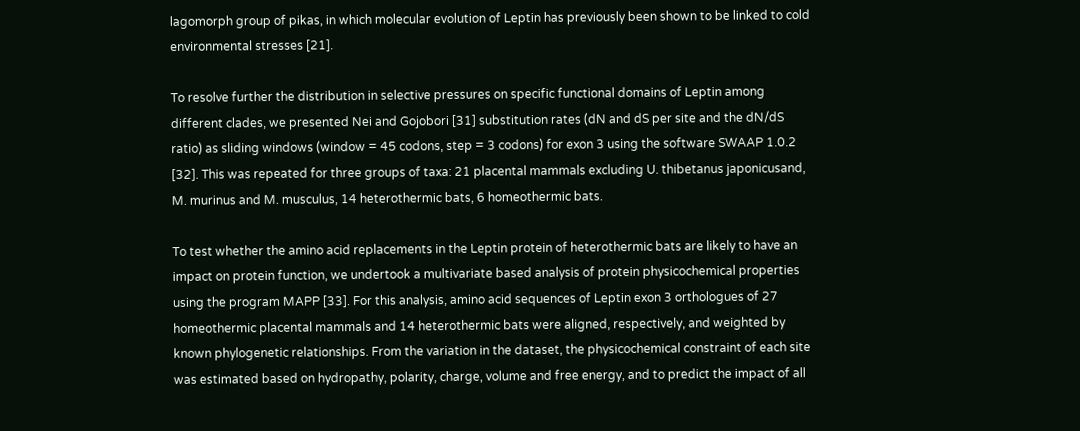lagomorph group of pikas, in which molecular evolution of Leptin has previously been shown to be linked to cold environmental stresses [21].

To resolve further the distribution in selective pressures on specific functional domains of Leptin among different clades, we presented Nei and Gojobori [31] substitution rates (dN and dS per site and the dN/dS ratio) as sliding windows (window = 45 codons, step = 3 codons) for exon 3 using the software SWAAP 1.0.2 [32]. This was repeated for three groups of taxa: 21 placental mammals excluding U. thibetanus japonicusand, M. murinus and M. musculus, 14 heterothermic bats, 6 homeothermic bats.

To test whether the amino acid replacements in the Leptin protein of heterothermic bats are likely to have an impact on protein function, we undertook a multivariate based analysis of protein physicochemical properties using the program MAPP [33]. For this analysis, amino acid sequences of Leptin exon 3 orthologues of 27 homeothermic placental mammals and 14 heterothermic bats were aligned, respectively, and weighted by known phylogenetic relationships. From the variation in the dataset, the physicochemical constraint of each site was estimated based on hydropathy, polarity, charge, volume and free energy, and to predict the impact of all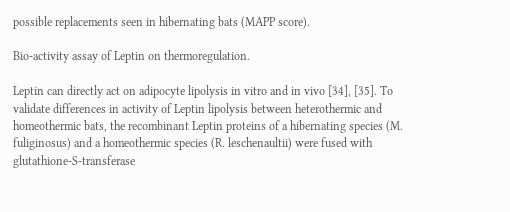possible replacements seen in hibernating bats (MAPP score).

Bio-activity assay of Leptin on thermoregulation.

Leptin can directly act on adipocyte lipolysis in vitro and in vivo [34], [35]. To validate differences in activity of Leptin lipolysis between heterothermic and homeothermic bats, the recombinant Leptin proteins of a hibernating species (M. fuliginosus) and a homeothermic species (R. leschenaultii) were fused with glutathione-S-transferase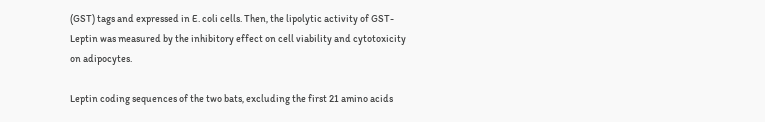(GST) tags and expressed in E. coli cells. Then, the lipolytic activity of GST-Leptin was measured by the inhibitory effect on cell viability and cytotoxicity on adipocytes.

Leptin coding sequences of the two bats, excluding the first 21 amino acids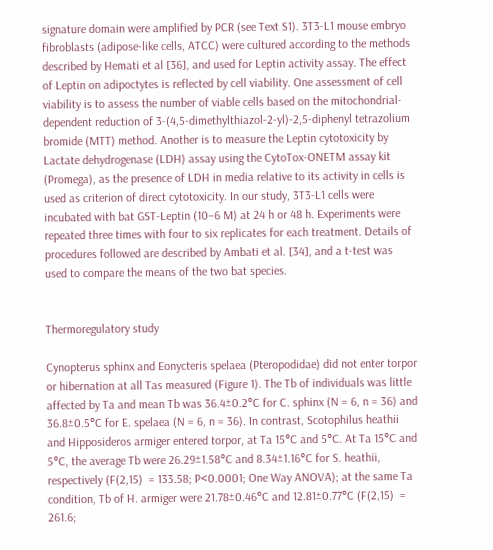signature domain were amplified by PCR (see Text S1). 3T3-L1 mouse embryo fibroblasts (adipose-like cells, ATCC) were cultured according to the methods described by Hemati et al [36], and used for Leptin activity assay. The effect of Leptin on adipoctytes is reflected by cell viability. One assessment of cell viability is to assess the number of viable cells based on the mitochondrial-dependent reduction of 3-(4,5-dimethylthiazol-2-yl)-2,5-diphenyl tetrazolium bromide (MTT) method. Another is to measure the Leptin cytotoxicity by Lactate dehydrogenase (LDH) assay using the CytoTox-ONETM assay kit (Promega), as the presence of LDH in media relative to its activity in cells is used as criterion of direct cytotoxicity. In our study, 3T3-L1 cells were incubated with bat GST-Leptin (10−6 M) at 24 h or 48 h. Experiments were repeated three times with four to six replicates for each treatment. Details of procedures followed are described by Ambati et al. [34], and a t-test was used to compare the means of the two bat species.


Thermoregulatory study

Cynopterus sphinx and Eonycteris spelaea (Pteropodidae) did not enter torpor or hibernation at all Tas measured (Figure 1). The Tb of individuals was little affected by Ta and mean Tb was 36.4±0.2°C for C. sphinx (N = 6, n = 36) and 36.8±0.5°C for E. spelaea (N = 6, n = 36). In contrast, Scotophilus heathii and Hipposideros armiger entered torpor, at Ta 15°C and 5°C. At Ta 15°C and 5°C, the average Tb were 26.29±1.58°C and 8.34±1.16°C for S. heathii, respectively (F(2,15)  = 133.58; P<0.0001; One Way ANOVA); at the same Ta condition, Tb of H. armiger were 21.78±0.46°C and 12.81±0.77°C (F(2,15)  = 261.6;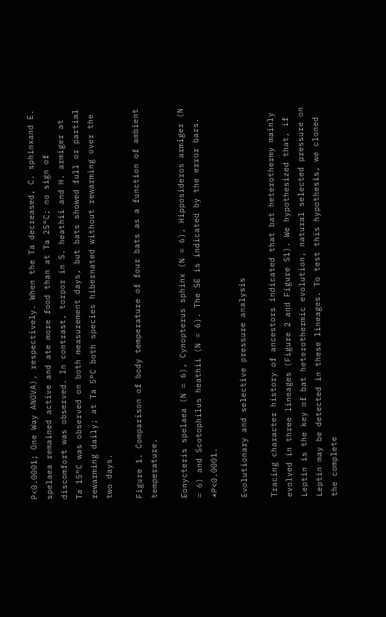P<0.0001; One Way ANOVA), respectively. When the Ta decreased, C. sphinxand E. spelaea remained active and ate more food than at Ta 25°C; no sign of discomfort was observed. In contrast, torpor in S. heathii and H. armiger at Ta 15°C was observed on both measurement days, but bats showed full or partial rewarming daily; at Ta 5°C both species hibernated without rewarming over the two days.

Figure 1. Comparison of body temperature of four bats as a function of ambient temperature.

Eonycteris spelaea (N = 6), Cynopterus sphinx (N = 6), Hipposideros armiger (N = 6) and Scotophilus heathii (N = 6). The SE is indicated by the error bars. *P<0.0001.

Evolutionary and selective pressure analysis

Tracing character history of ancestors indicated that bat heterothermy mainly evolved in three lineages (Figure 2 and Figure S1). We hypothesized that, if Leptin is the key of bat heterothermic evolution, natural selected pressure on Leptin may be detected in these lineages. To test this hypothesis, we cloned the complete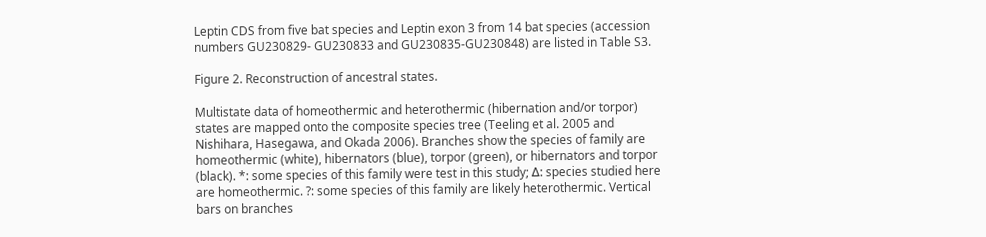Leptin CDS from five bat species and Leptin exon 3 from 14 bat species (accession numbers GU230829- GU230833 and GU230835-GU230848) are listed in Table S3.

Figure 2. Reconstruction of ancestral states.

Multistate data of homeothermic and heterothermic (hibernation and/or torpor) states are mapped onto the composite species tree (Teeling et al. 2005 and Nishihara, Hasegawa, and Okada 2006). Branches show the species of family are homeothermic (white), hibernators (blue), torpor (green), or hibernators and torpor (black). *: some species of this family were test in this study; Δ: species studied here are homeothermic. ?: some species of this family are likely heterothermic. Vertical bars on branches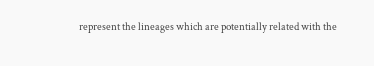represent the lineages which are potentially related with the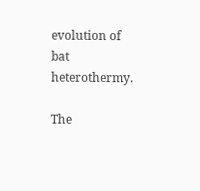evolution of bat heterothermy.

The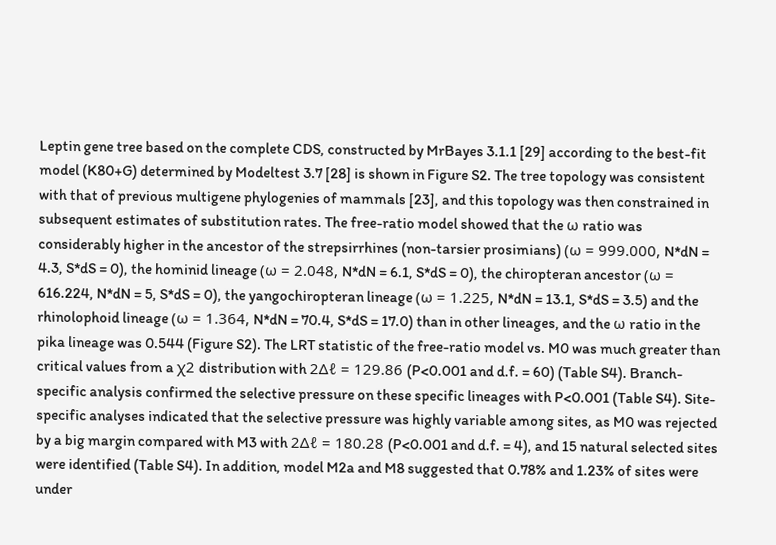Leptin gene tree based on the complete CDS, constructed by MrBayes 3.1.1 [29] according to the best-fit model (K80+G) determined by Modeltest 3.7 [28] is shown in Figure S2. The tree topology was consistent with that of previous multigene phylogenies of mammals [23], and this topology was then constrained in subsequent estimates of substitution rates. The free-ratio model showed that the ω ratio was considerably higher in the ancestor of the strepsirrhines (non-tarsier prosimians) (ω = 999.000, N*dN = 4.3, S*dS = 0), the hominid lineage (ω = 2.048, N*dN = 6.1, S*dS = 0), the chiropteran ancestor (ω = 616.224, N*dN = 5, S*dS = 0), the yangochiropteran lineage (ω = 1.225, N*dN = 13.1, S*dS = 3.5) and the rhinolophoid lineage (ω = 1.364, N*dN = 70.4, S*dS = 17.0) than in other lineages, and the ω ratio in the pika lineage was 0.544 (Figure S2). The LRT statistic of the free-ratio model vs. M0 was much greater than critical values from a χ2 distribution with 2Δℓ = 129.86 (P<0.001 and d.f. = 60) (Table S4). Branch-specific analysis confirmed the selective pressure on these specific lineages with P<0.001 (Table S4). Site-specific analyses indicated that the selective pressure was highly variable among sites, as M0 was rejected by a big margin compared with M3 with 2Δℓ = 180.28 (P<0.001 and d.f. = 4), and 15 natural selected sites were identified (Table S4). In addition, model M2a and M8 suggested that 0.78% and 1.23% of sites were under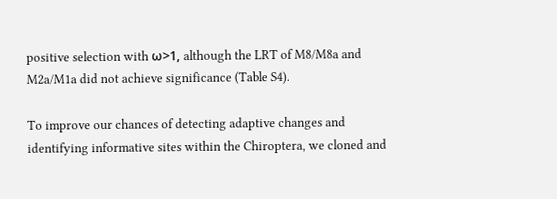positive selection with ω>1, although the LRT of M8/M8a and M2a/M1a did not achieve significance (Table S4).

To improve our chances of detecting adaptive changes and identifying informative sites within the Chiroptera, we cloned and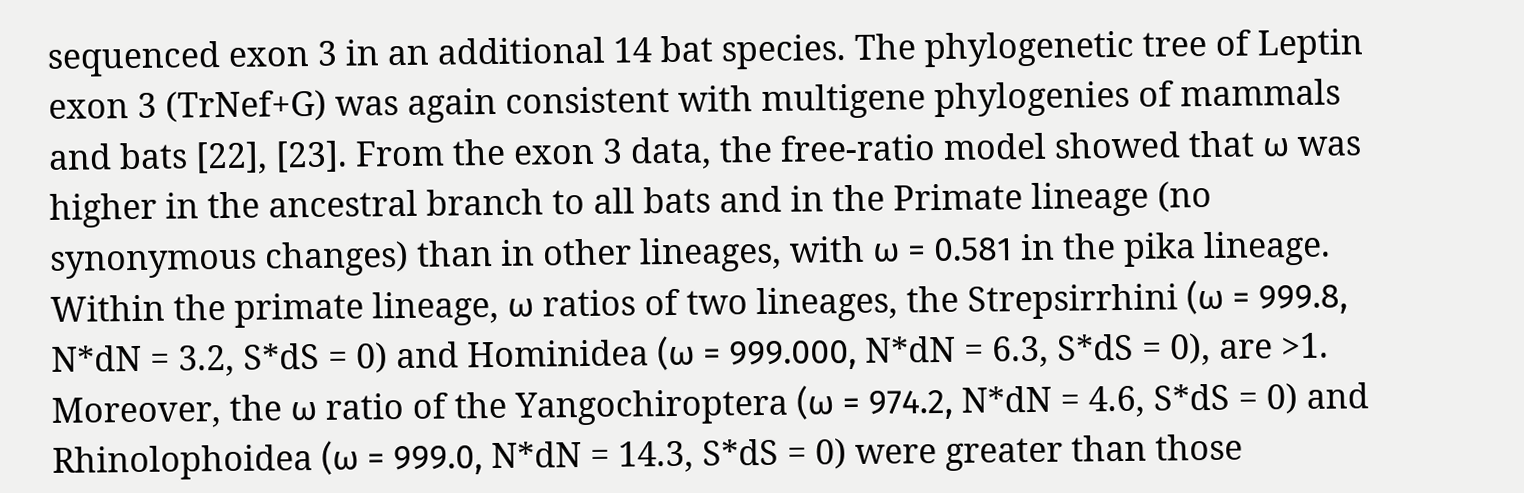sequenced exon 3 in an additional 14 bat species. The phylogenetic tree of Leptin exon 3 (TrNef+G) was again consistent with multigene phylogenies of mammals and bats [22], [23]. From the exon 3 data, the free-ratio model showed that ω was higher in the ancestral branch to all bats and in the Primate lineage (no synonymous changes) than in other lineages, with ω = 0.581 in the pika lineage. Within the primate lineage, ω ratios of two lineages, the Strepsirrhini (ω = 999.8, N*dN = 3.2, S*dS = 0) and Hominidea (ω = 999.000, N*dN = 6.3, S*dS = 0), are >1. Moreover, the ω ratio of the Yangochiroptera (ω = 974.2, N*dN = 4.6, S*dS = 0) and Rhinolophoidea (ω = 999.0, N*dN = 14.3, S*dS = 0) were greater than those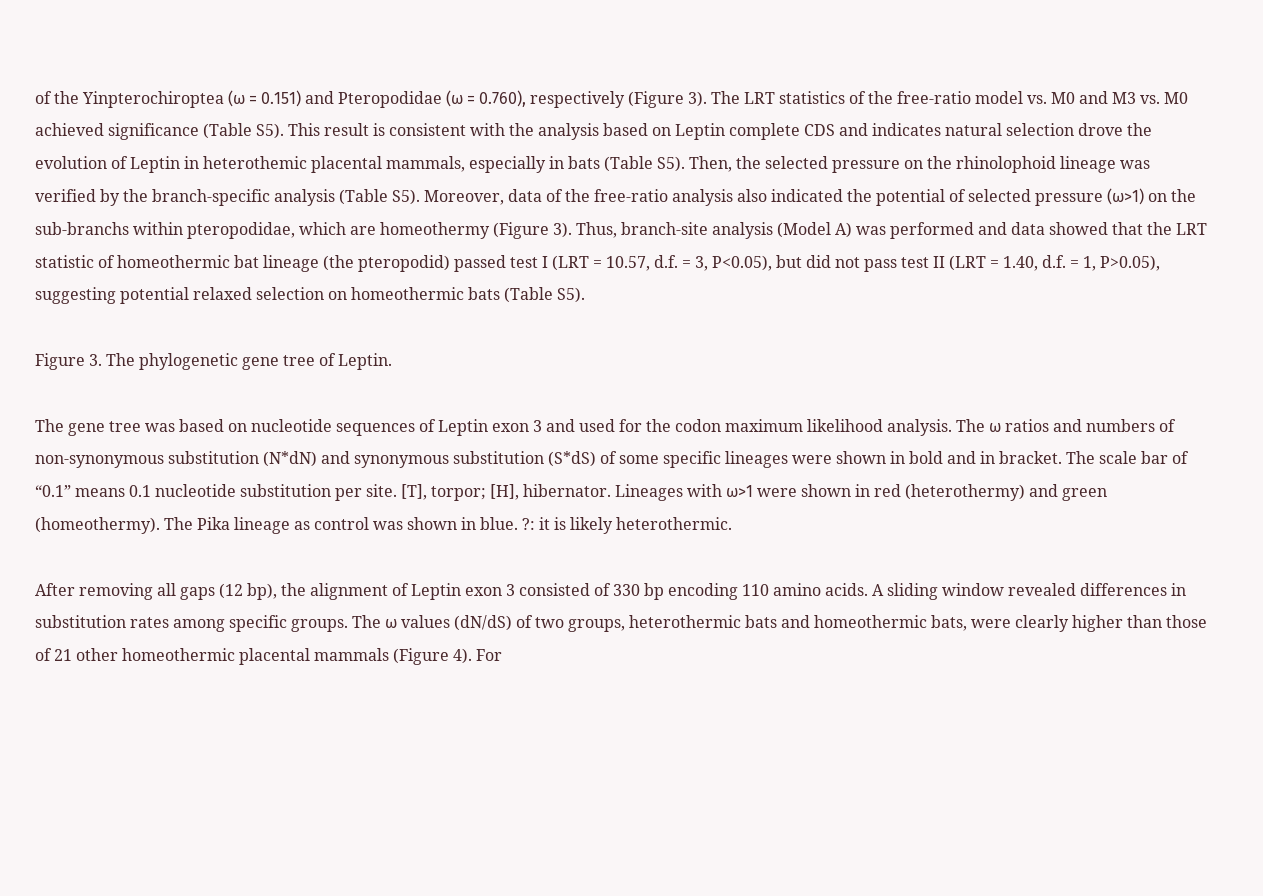of the Yinpterochiroptea (ω = 0.151) and Pteropodidae (ω = 0.760), respectively (Figure 3). The LRT statistics of the free-ratio model vs. M0 and M3 vs. M0 achieved significance (Table S5). This result is consistent with the analysis based on Leptin complete CDS and indicates natural selection drove the evolution of Leptin in heterothemic placental mammals, especially in bats (Table S5). Then, the selected pressure on the rhinolophoid lineage was verified by the branch-specific analysis (Table S5). Moreover, data of the free-ratio analysis also indicated the potential of selected pressure (ω>1) on the sub-branchs within pteropodidae, which are homeothermy (Figure 3). Thus, branch-site analysis (Model A) was performed and data showed that the LRT statistic of homeothermic bat lineage (the pteropodid) passed test I (LRT = 10.57, d.f. = 3, P<0.05), but did not pass test II (LRT = 1.40, d.f. = 1, P>0.05), suggesting potential relaxed selection on homeothermic bats (Table S5).

Figure 3. The phylogenetic gene tree of Leptin.

The gene tree was based on nucleotide sequences of Leptin exon 3 and used for the codon maximum likelihood analysis. The ω ratios and numbers of non-synonymous substitution (N*dN) and synonymous substitution (S*dS) of some specific lineages were shown in bold and in bracket. The scale bar of “0.1” means 0.1 nucleotide substitution per site. [T], torpor; [H], hibernator. Lineages with ω>1 were shown in red (heterothermy) and green (homeothermy). The Pika lineage as control was shown in blue. ?: it is likely heterothermic.

After removing all gaps (12 bp), the alignment of Leptin exon 3 consisted of 330 bp encoding 110 amino acids. A sliding window revealed differences in substitution rates among specific groups. The ω values (dN/dS) of two groups, heterothermic bats and homeothermic bats, were clearly higher than those of 21 other homeothermic placental mammals (Figure 4). For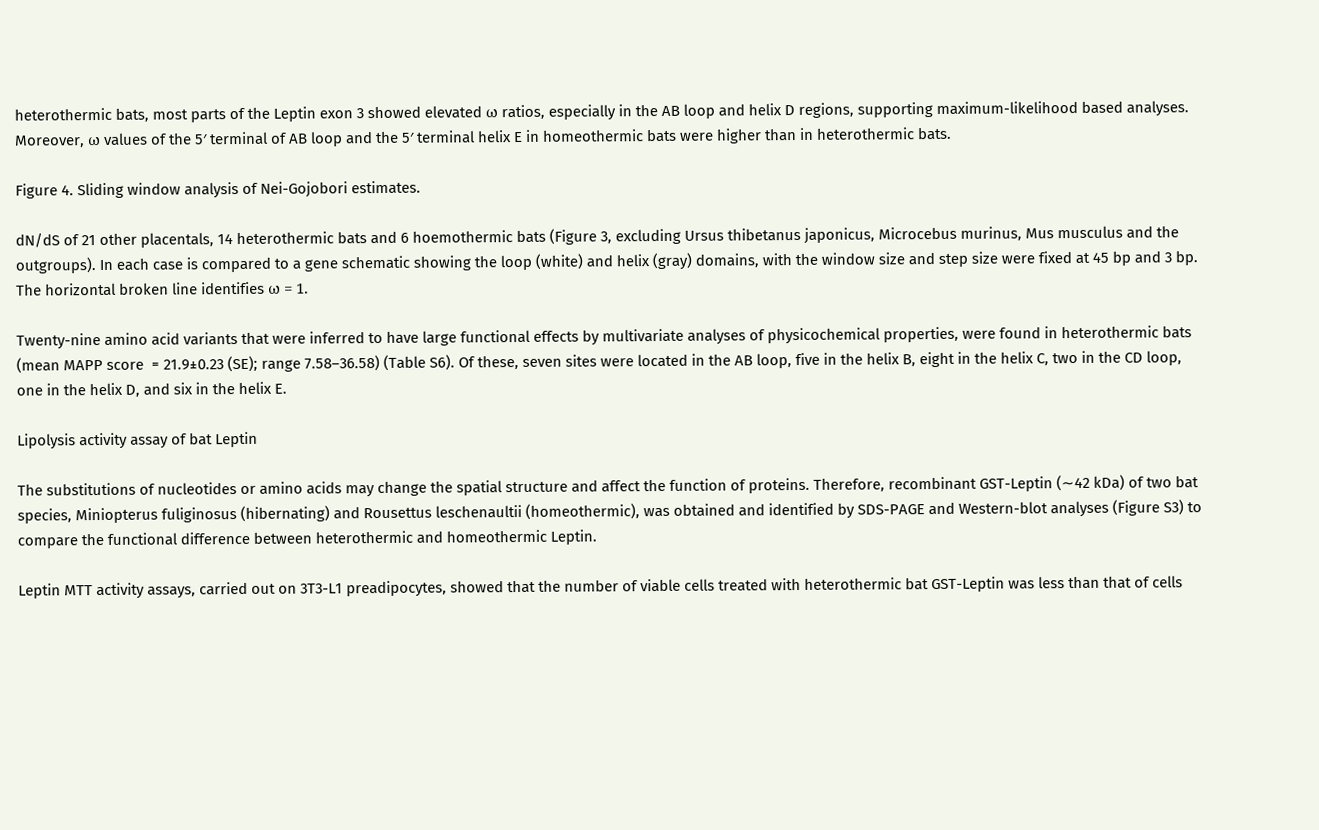heterothermic bats, most parts of the Leptin exon 3 showed elevated ω ratios, especially in the AB loop and helix D regions, supporting maximum-likelihood based analyses. Moreover, ω values of the 5′ terminal of AB loop and the 5′ terminal helix E in homeothermic bats were higher than in heterothermic bats.

Figure 4. Sliding window analysis of Nei-Gojobori estimates.

dN/dS of 21 other placentals, 14 heterothermic bats and 6 hoemothermic bats (Figure 3, excluding Ursus thibetanus japonicus, Microcebus murinus, Mus musculus and the outgroups). In each case is compared to a gene schematic showing the loop (white) and helix (gray) domains, with the window size and step size were fixed at 45 bp and 3 bp. The horizontal broken line identifies ω = 1.

Twenty-nine amino acid variants that were inferred to have large functional effects by multivariate analyses of physicochemical properties, were found in heterothermic bats (mean MAPP score  = 21.9±0.23 (SE); range 7.58–36.58) (Table S6). Of these, seven sites were located in the AB loop, five in the helix B, eight in the helix C, two in the CD loop, one in the helix D, and six in the helix E.

Lipolysis activity assay of bat Leptin

The substitutions of nucleotides or amino acids may change the spatial structure and affect the function of proteins. Therefore, recombinant GST-Leptin (∼42 kDa) of two bat species, Miniopterus fuliginosus (hibernating) and Rousettus leschenaultii (homeothermic), was obtained and identified by SDS-PAGE and Western-blot analyses (Figure S3) to compare the functional difference between heterothermic and homeothermic Leptin.

Leptin MTT activity assays, carried out on 3T3-L1 preadipocytes, showed that the number of viable cells treated with heterothermic bat GST-Leptin was less than that of cells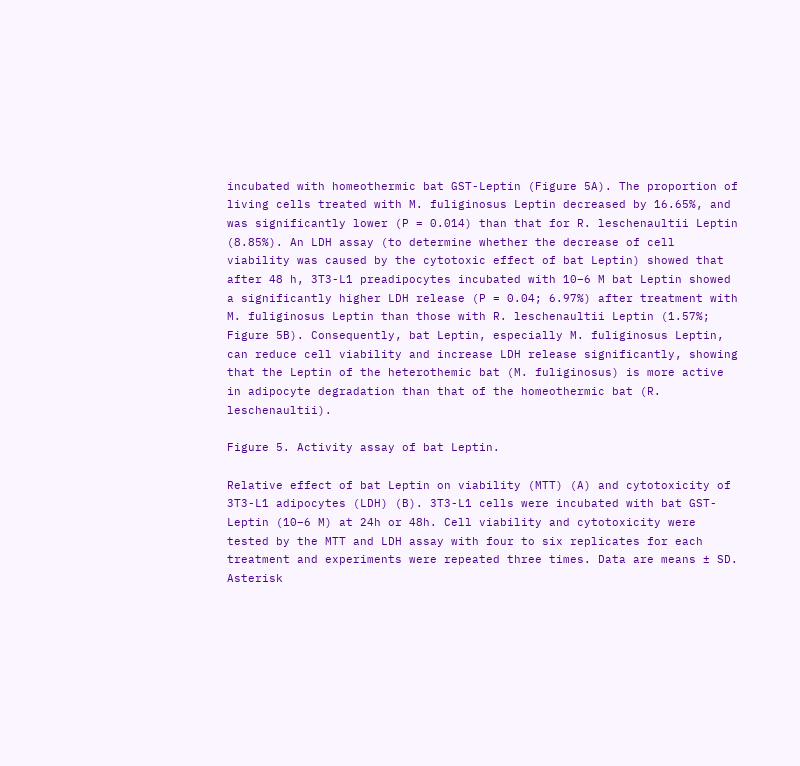incubated with homeothermic bat GST-Leptin (Figure 5A). The proportion of living cells treated with M. fuliginosus Leptin decreased by 16.65%, and was significantly lower (P = 0.014) than that for R. leschenaultii Leptin (8.85%). An LDH assay (to determine whether the decrease of cell viability was caused by the cytotoxic effect of bat Leptin) showed that after 48 h, 3T3-L1 preadipocytes incubated with 10−6 M bat Leptin showed a significantly higher LDH release (P = 0.04; 6.97%) after treatment with M. fuliginosus Leptin than those with R. leschenaultii Leptin (1.57%; Figure 5B). Consequently, bat Leptin, especially M. fuliginosus Leptin, can reduce cell viability and increase LDH release significantly, showing that the Leptin of the heterothemic bat (M. fuliginosus) is more active in adipocyte degradation than that of the homeothermic bat (R. leschenaultii).

Figure 5. Activity assay of bat Leptin.

Relative effect of bat Leptin on viability (MTT) (A) and cytotoxicity of 3T3-L1 adipocytes (LDH) (B). 3T3-L1 cells were incubated with bat GST-Leptin (10−6 M) at 24h or 48h. Cell viability and cytotoxicity were tested by the MTT and LDH assay with four to six replicates for each treatment and experiments were repeated three times. Data are means ± SD. Asterisk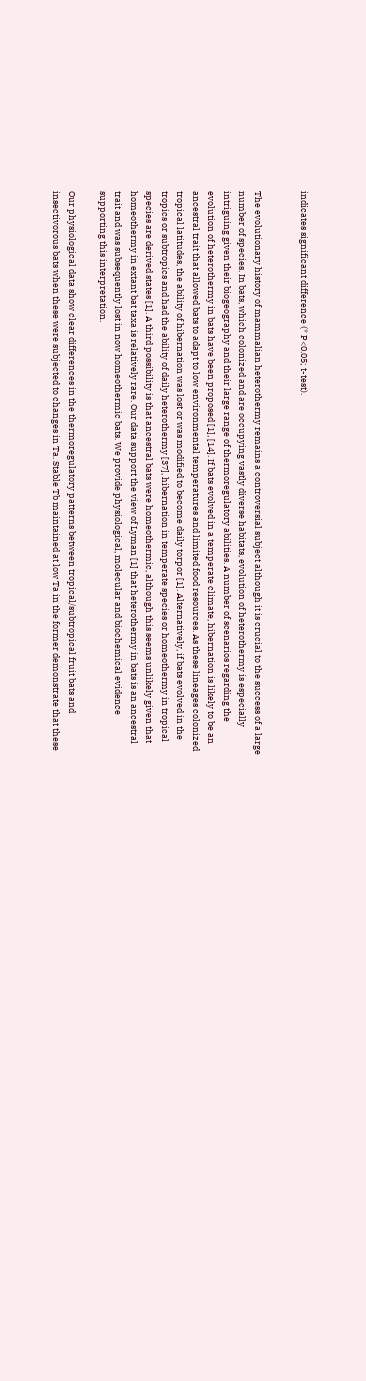indicates significant difference (* P<0.05; t-test).


The evolutionary history of mammalian heterothermy remains a controversial subject although it is crucial to the success of a large number of species. In bats, which colonized and are occupying vastly diverse habitats, evolution of heterothermy is especially intriguing given their biogeography and their large range of thermoregulatory abilities. A number of scenarios regarding the evolution of heterothermy in bats have been proposed [1], [14]. If bats evolved in a temperate climate, hibernation is likely to be an ancestral trait that allowed bats to adapt to low environmental temperatures and limited food resources. As these lineages colonized tropical latitudes, the ability of hibernation was lost or was modified to become daily torpor [1]. Alternatively, if bats evolved in the tropics or subtropics and had the ability of daily heterothermy [37], hibernation in temperate species or homeothermy in tropical species are derived states [1]. A third possibility is that ancestral bats were homeothermic, although this seems unlikely given that homeothermy in extant bat taxa is relatively rare. Our data support the view of Lyman [1] that heterothermy in bats is an ancestral trait and was subsequently lost in now homeothermic bats. We provide physiological, molecular and biochemical evidence supporting this interpretation.

Our physiological data show clear differences in the thermoregulatory patterns between tropical/subtropical fruit bats and insectivorous bats when these were subjected to changes in Ta. Stable Tb maintained at low Ta in the former demonstrate that these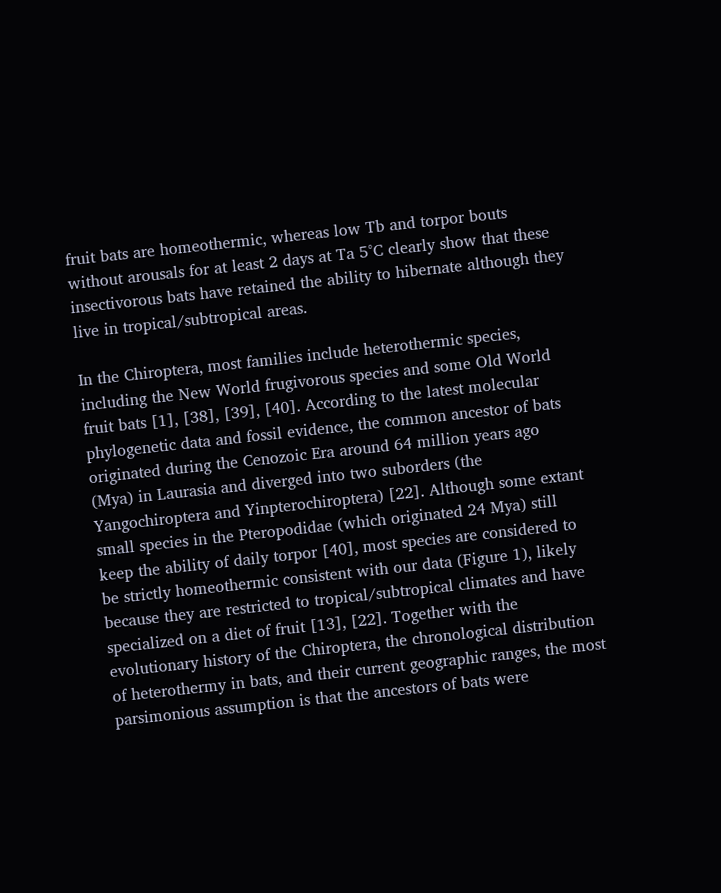fruit bats are homeothermic, whereas low Tb and torpor bouts without arousals for at least 2 days at Ta 5°C clearly show that these insectivorous bats have retained the ability to hibernate although they live in tropical/subtropical areas.

In the Chiroptera, most families include heterothermic species, including the New World frugivorous species and some Old World fruit bats [1], [38], [39], [40]. According to the latest molecular phylogenetic data and fossil evidence, the common ancestor of bats originated during the Cenozoic Era around 64 million years ago (Mya) in Laurasia and diverged into two suborders (the Yangochiroptera and Yinpterochiroptera) [22]. Although some extant small species in the Pteropodidae (which originated 24 Mya) still keep the ability of daily torpor [40], most species are considered to be strictly homeothermic consistent with our data (Figure 1), likely because they are restricted to tropical/subtropical climates and have specialized on a diet of fruit [13], [22]. Together with the evolutionary history of the Chiroptera, the chronological distribution of heterothermy in bats, and their current geographic ranges, the most parsimonious assumption is that the ancestors of bats were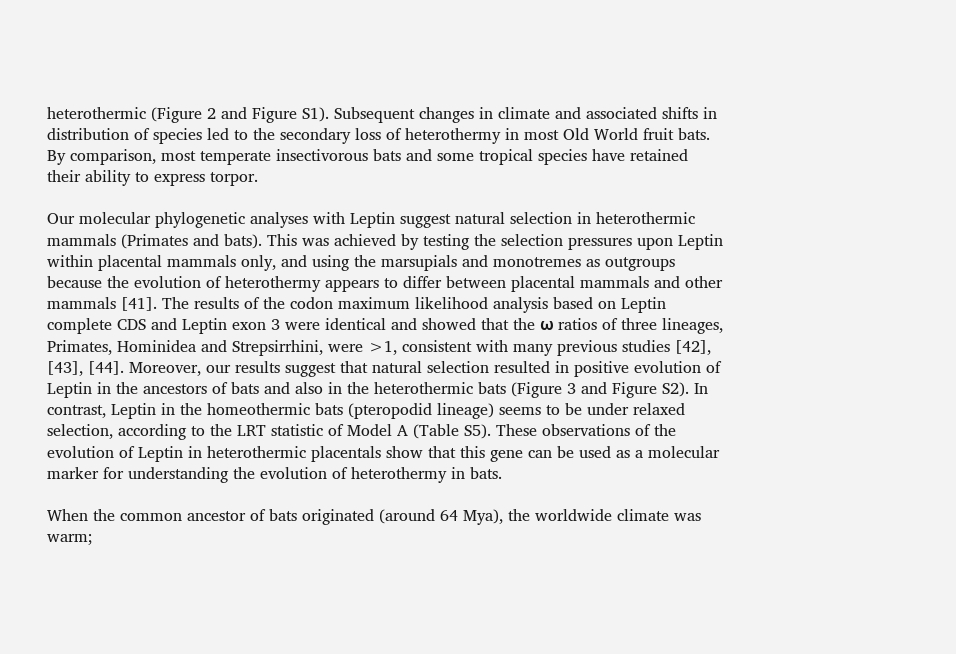heterothermic (Figure 2 and Figure S1). Subsequent changes in climate and associated shifts in distribution of species led to the secondary loss of heterothermy in most Old World fruit bats. By comparison, most temperate insectivorous bats and some tropical species have retained their ability to express torpor.

Our molecular phylogenetic analyses with Leptin suggest natural selection in heterothermic mammals (Primates and bats). This was achieved by testing the selection pressures upon Leptin within placental mammals only, and using the marsupials and monotremes as outgroups because the evolution of heterothermy appears to differ between placental mammals and other mammals [41]. The results of the codon maximum likelihood analysis based on Leptin complete CDS and Leptin exon 3 were identical and showed that the ω ratios of three lineages, Primates, Hominidea and Strepsirrhini, were >1, consistent with many previous studies [42], [43], [44]. Moreover, our results suggest that natural selection resulted in positive evolution of Leptin in the ancestors of bats and also in the heterothermic bats (Figure 3 and Figure S2). In contrast, Leptin in the homeothermic bats (pteropodid lineage) seems to be under relaxed selection, according to the LRT statistic of Model A (Table S5). These observations of the evolution of Leptin in heterothermic placentals show that this gene can be used as a molecular marker for understanding the evolution of heterothermy in bats.

When the common ancestor of bats originated (around 64 Mya), the worldwide climate was warm;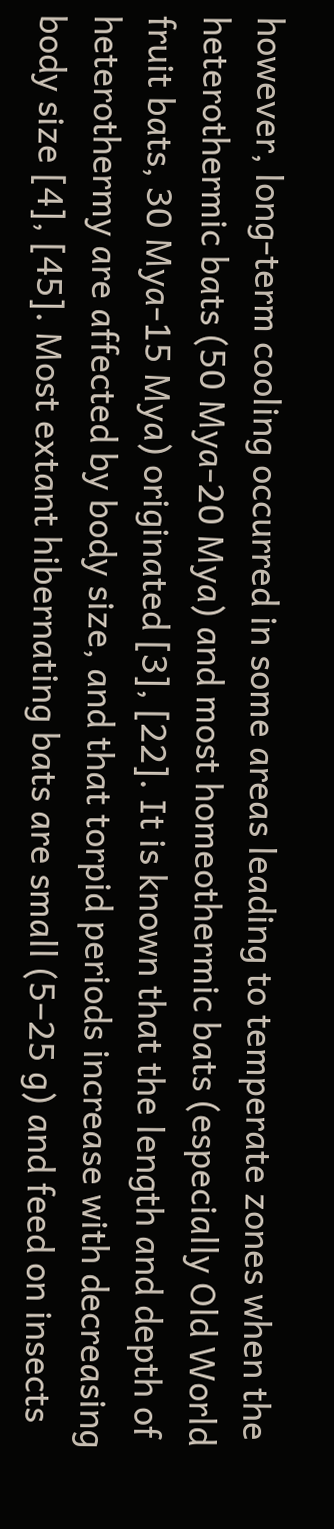however, long-term cooling occurred in some areas leading to temperate zones when the heterothermic bats (50 Mya-20 Mya) and most homeothermic bats (especially Old World fruit bats, 30 Mya-15 Mya) originated [3], [22]. It is known that the length and depth of heterothermy are affected by body size, and that torpid periods increase with decreasing body size [4], [45]. Most extant hibernating bats are small (5–25 g) and feed on insects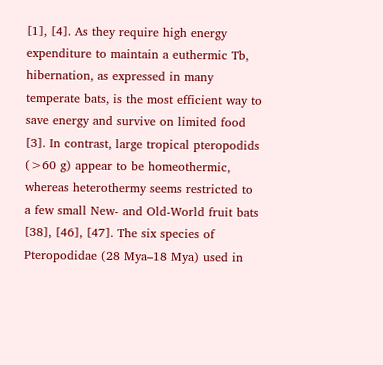[1], [4]. As they require high energy expenditure to maintain a euthermic Tb, hibernation, as expressed in many temperate bats, is the most efficient way to save energy and survive on limited food [3]. In contrast, large tropical pteropodids (>60 g) appear to be homeothermic, whereas heterothermy seems restricted to a few small New- and Old-World fruit bats [38], [46], [47]. The six species of Pteropodidae (28 Mya–18 Mya) used in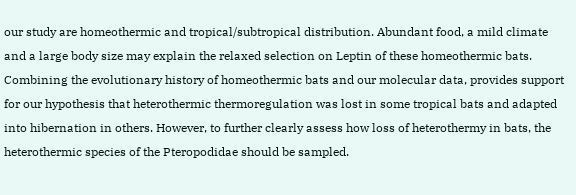our study are homeothermic and tropical/subtropical distribution. Abundant food, a mild climate and a large body size may explain the relaxed selection on Leptin of these homeothermic bats. Combining the evolutionary history of homeothermic bats and our molecular data, provides support for our hypothesis that heterothermic thermoregulation was lost in some tropical bats and adapted into hibernation in others. However, to further clearly assess how loss of heterothermy in bats, the heterothermic species of the Pteropodidae should be sampled.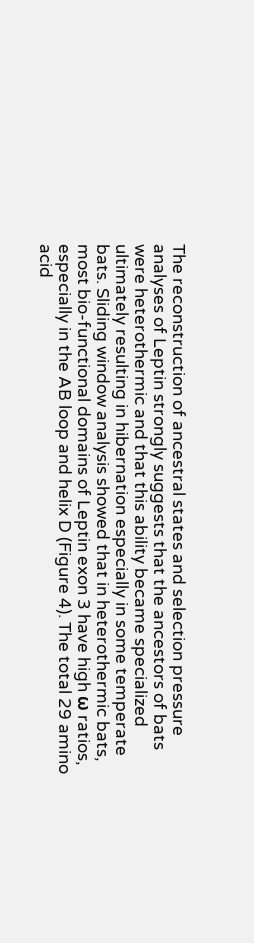The reconstruction of ancestral states and selection pressure analyses of Leptin strongly suggests that the ancestors of bats were heterothermic and that this ability became specialized ultimately resulting in hibernation especially in some temperate bats. Sliding window analysis showed that in heterothermic bats, most bio-functional domains of Leptin exon 3 have high ω ratios, especially in the AB loop and helix D (Figure 4). The total 29 amino acid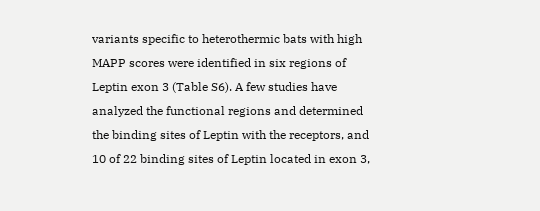variants specific to heterothermic bats with high MAPP scores were identified in six regions of Leptin exon 3 (Table S6). A few studies have analyzed the functional regions and determined the binding sites of Leptin with the receptors, and 10 of 22 binding sites of Leptin located in exon 3,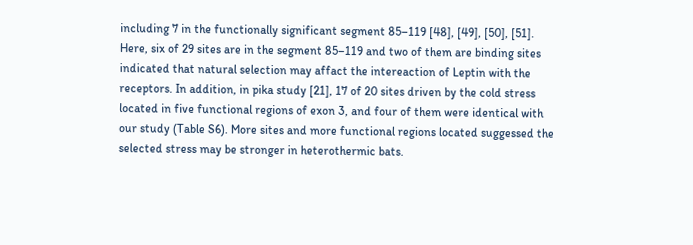including 7 in the functionally significant segment 85–119 [48], [49], [50], [51]. Here, six of 29 sites are in the segment 85–119 and two of them are binding sites indicated that natural selection may affact the intereaction of Leptin with the receptors. In addition, in pika study [21], 17 of 20 sites driven by the cold stress located in five functional regions of exon 3, and four of them were identical with our study (Table S6). More sites and more functional regions located suggessed the selected stress may be stronger in heterothermic bats.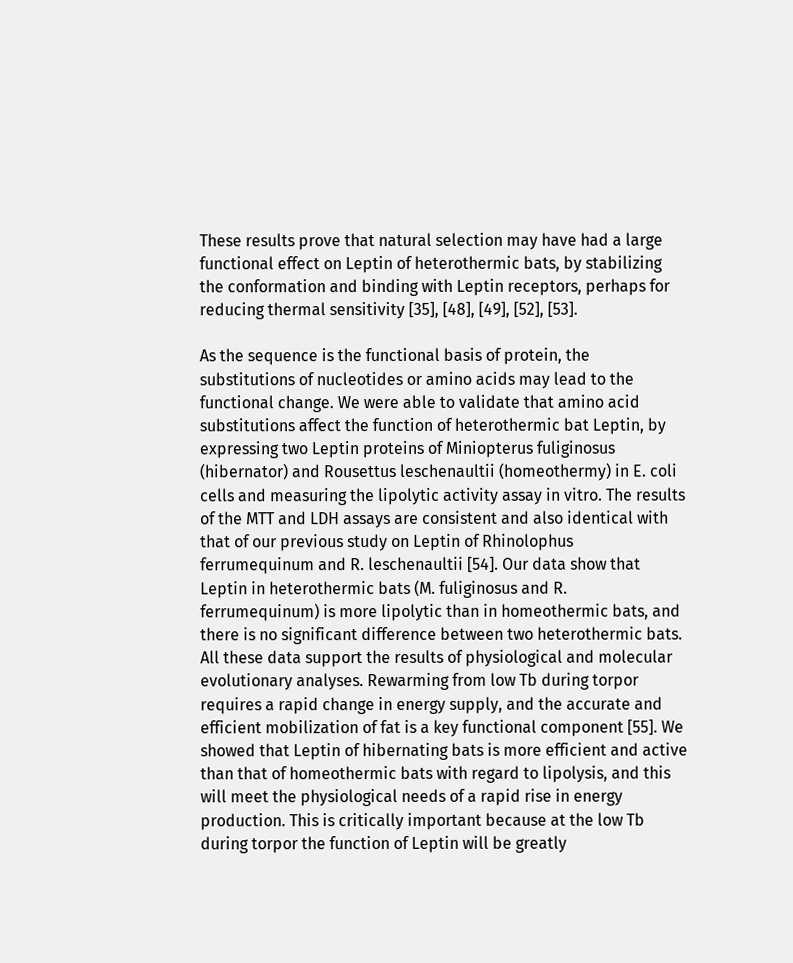These results prove that natural selection may have had a large functional effect on Leptin of heterothermic bats, by stabilizing the conformation and binding with Leptin receptors, perhaps for reducing thermal sensitivity [35], [48], [49], [52], [53].

As the sequence is the functional basis of protein, the substitutions of nucleotides or amino acids may lead to the functional change. We were able to validate that amino acid substitutions affect the function of heterothermic bat Leptin, by expressing two Leptin proteins of Miniopterus fuliginosus (hibernator) and Rousettus leschenaultii (homeothermy) in E. coli cells and measuring the lipolytic activity assay in vitro. The results of the MTT and LDH assays are consistent and also identical with that of our previous study on Leptin of Rhinolophus ferrumequinum and R. leschenaultii [54]. Our data show that Leptin in heterothermic bats (M. fuliginosus and R. ferrumequinum) is more lipolytic than in homeothermic bats, and there is no significant difference between two heterothermic bats. All these data support the results of physiological and molecular evolutionary analyses. Rewarming from low Tb during torpor requires a rapid change in energy supply, and the accurate and efficient mobilization of fat is a key functional component [55]. We showed that Leptin of hibernating bats is more efficient and active than that of homeothermic bats with regard to lipolysis, and this will meet the physiological needs of a rapid rise in energy production. This is critically important because at the low Tb during torpor the function of Leptin will be greatly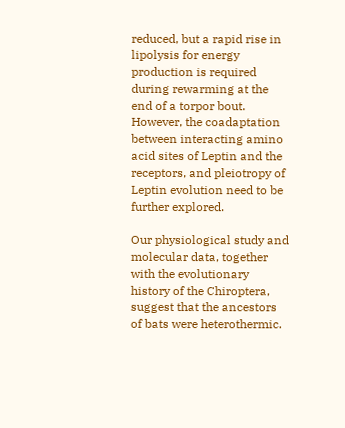reduced, but a rapid rise in lipolysis for energy production is required during rewarming at the end of a torpor bout. However, the coadaptation between interacting amino acid sites of Leptin and the receptors, and pleiotropy of Leptin evolution need to be further explored.

Our physiological study and molecular data, together with the evolutionary history of the Chiroptera, suggest that the ancestors of bats were heterothermic.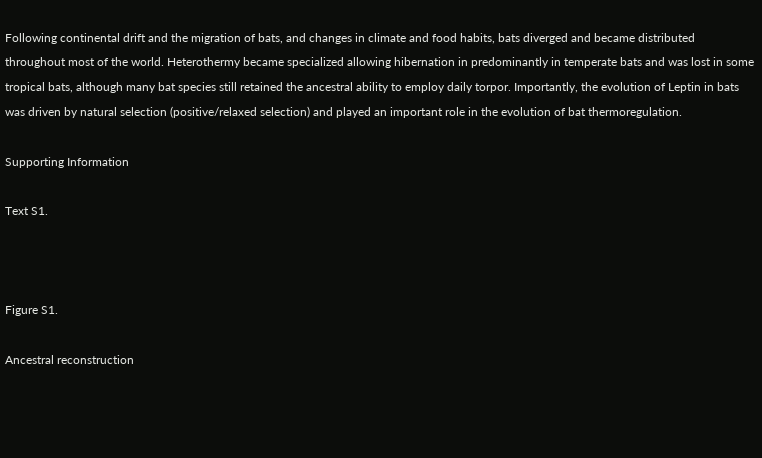Following continental drift and the migration of bats, and changes in climate and food habits, bats diverged and became distributed throughout most of the world. Heterothermy became specialized allowing hibernation in predominantly in temperate bats and was lost in some tropical bats, although many bat species still retained the ancestral ability to employ daily torpor. Importantly, the evolution of Leptin in bats was driven by natural selection (positive/relaxed selection) and played an important role in the evolution of bat thermoregulation.

Supporting Information

Text S1.



Figure S1.

Ancestral reconstruction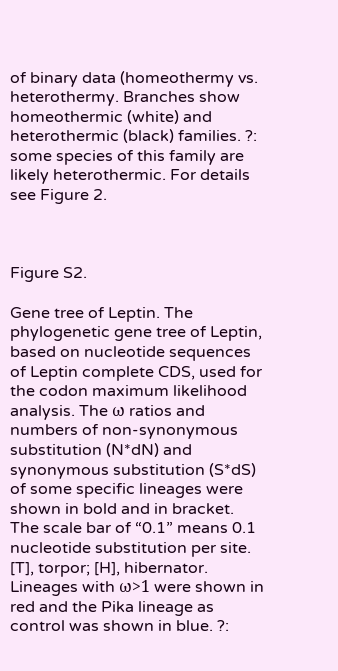of binary data (homeothermy vs. heterothermy. Branches show homeothermic (white) and heterothermic (black) families. ?: some species of this family are likely heterothermic. For details see Figure 2.



Figure S2.

Gene tree of Leptin. The phylogenetic gene tree of Leptin, based on nucleotide sequences of Leptin complete CDS, used for the codon maximum likelihood analysis. The ω ratios and numbers of non-synonymous substitution (N*dN) and synonymous substitution (S*dS) of some specific lineages were shown in bold and in bracket. The scale bar of “0.1” means 0.1 nucleotide substitution per site. [T], torpor; [H], hibernator. Lineages with ω>1 were shown in red and the Pika lineage as control was shown in blue. ?: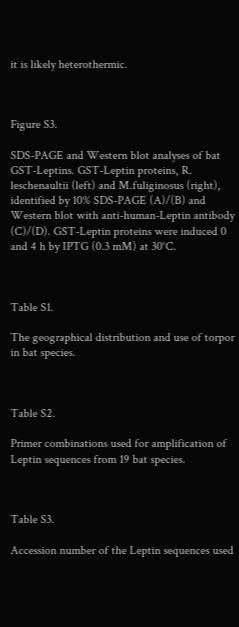it is likely heterothermic.



Figure S3.

SDS-PAGE and Western blot analyses of bat GST-Leptins. GST-Leptin proteins, R. leschenaultii (left) and M.fuliginosus (right), identified by 10% SDS-PAGE (A)/(B) and Western blot with anti-human-Leptin antibody (C)/(D). GST-Leptin proteins were induced 0 and 4 h by IPTG (0.3 mM) at 30°C.



Table S1.

The geographical distribution and use of torpor in bat species.



Table S2.

Primer combinations used for amplification of Leptin sequences from 19 bat species.



Table S3.

Accession number of the Leptin sequences used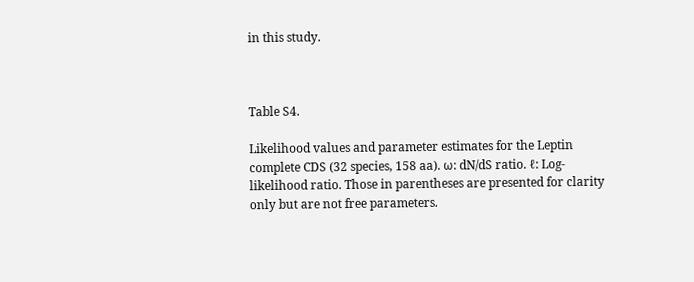in this study.



Table S4.

Likelihood values and parameter estimates for the Leptin complete CDS (32 species, 158 aa). ω: dN/dS ratio. ℓ: Log-likelihood ratio. Those in parentheses are presented for clarity only but are not free parameters.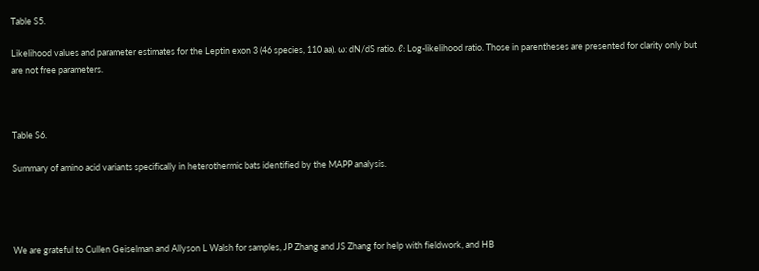Table S5.

Likelihood values and parameter estimates for the Leptin exon 3 (46 species, 110 aa). ω: dN/dS ratio. ℓ: Log-likelihood ratio. Those in parentheses are presented for clarity only but are not free parameters.



Table S6.

Summary of amino acid variants specifically in heterothermic bats identified by the MAPP analysis.




We are grateful to Cullen Geiselman and Allyson L Walsh for samples, JP Zhang and JS Zhang for help with fieldwork, and HB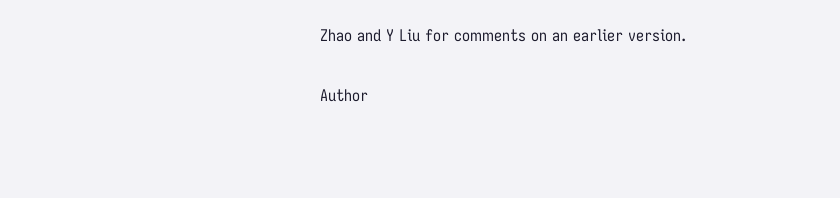Zhao and Y Liu for comments on an earlier version.

Author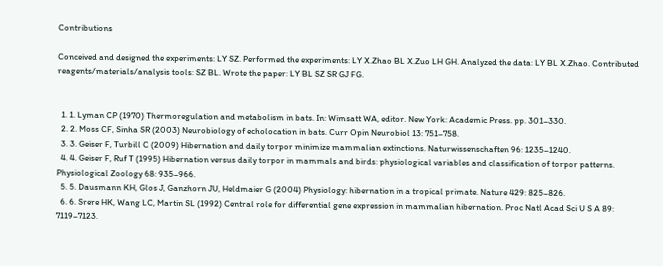Contributions

Conceived and designed the experiments: LY SZ. Performed the experiments: LY X.Zhao BL X.Zuo LH GH. Analyzed the data: LY BL X.Zhao. Contributed reagents/materials/analysis tools: SZ BL. Wrote the paper: LY BL SZ SR GJ FG.


  1. 1. Lyman CP (1970) Thermoregulation and metabolism in bats. In: Wimsatt WA, editor. New York: Academic Press. pp. 301–330.
  2. 2. Moss CF, Sinha SR (2003) Neurobiology of echolocation in bats. Curr Opin Neurobiol 13: 751–758.
  3. 3. Geiser F, Turbill C (2009) Hibernation and daily torpor minimize mammalian extinctions. Naturwissenschaften 96: 1235–1240.
  4. 4. Geiser F, Ruf T (1995) Hibernation versus daily torpor in mammals and birds: physiological variables and classification of torpor patterns. Physiological Zoology 68: 935–966.
  5. 5. Dausmann KH, Glos J, Ganzhorn JU, Heldmaier G (2004) Physiology: hibernation in a tropical primate. Nature 429: 825–826.
  6. 6. Srere HK, Wang LC, Martin SL (1992) Central role for differential gene expression in mammalian hibernation. Proc Natl Acad Sci U S A 89: 7119–7123.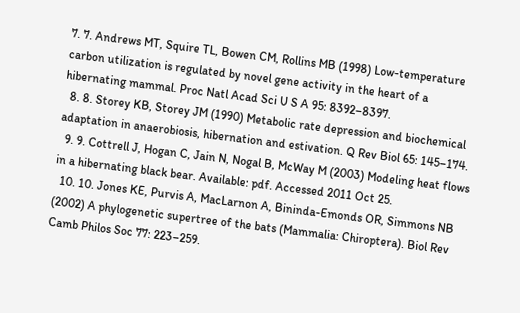7. 7. Andrews MT, Squire TL, Bowen CM, Rollins MB (1998) Low-temperature carbon utilization is regulated by novel gene activity in the heart of a hibernating mammal. Proc Natl Acad Sci U S A 95: 8392–8397.
  8. 8. Storey KB, Storey JM (1990) Metabolic rate depression and biochemical adaptation in anaerobiosis, hibernation and estivation. Q Rev Biol 65: 145–174.
  9. 9. Cottrell J, Hogan C, Jain N, Nogal B, McWay M (2003) Modeling heat flows in a hibernating black bear. Available: pdf. Accessed 2011 Oct 25.
  10. 10. Jones KE, Purvis A, MacLarnon A, Bininda-Emonds OR, Simmons NB (2002) A phylogenetic supertree of the bats (Mammalia: Chiroptera). Biol Rev Camb Philos Soc 77: 223–259.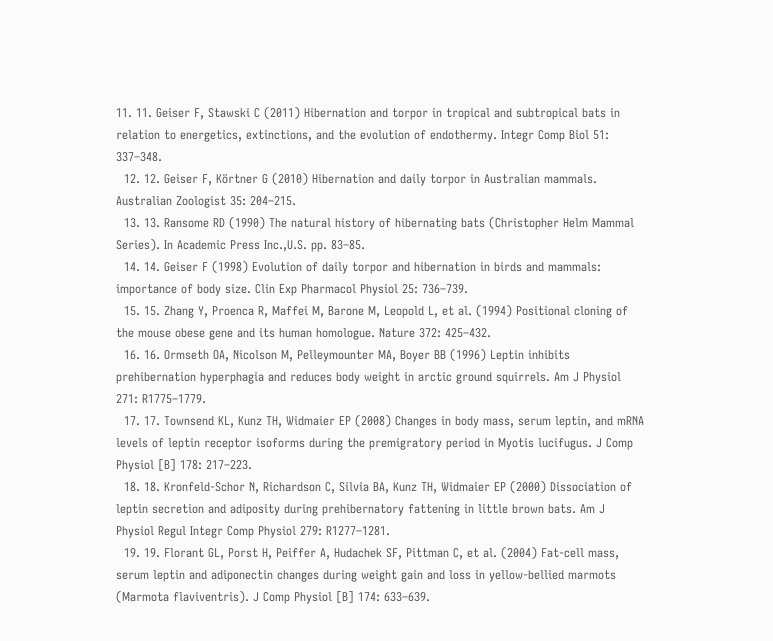11. 11. Geiser F, Stawski C (2011) Hibernation and torpor in tropical and subtropical bats in relation to energetics, extinctions, and the evolution of endothermy. Integr Comp Biol 51: 337–348.
  12. 12. Geiser F, Körtner G (2010) Hibernation and daily torpor in Australian mammals. Australian Zoologist 35: 204–215.
  13. 13. Ransome RD (1990) The natural history of hibernating bats (Christopher Helm Mammal Series). In Academic Press Inc.,U.S. pp. 83–85.
  14. 14. Geiser F (1998) Evolution of daily torpor and hibernation in birds and mammals: importance of body size. Clin Exp Pharmacol Physiol 25: 736–739.
  15. 15. Zhang Y, Proenca R, Maffei M, Barone M, Leopold L, et al. (1994) Positional cloning of the mouse obese gene and its human homologue. Nature 372: 425–432.
  16. 16. Ormseth OA, Nicolson M, Pelleymounter MA, Boyer BB (1996) Leptin inhibits prehibernation hyperphagia and reduces body weight in arctic ground squirrels. Am J Physiol 271: R1775–1779.
  17. 17. Townsend KL, Kunz TH, Widmaier EP (2008) Changes in body mass, serum leptin, and mRNA levels of leptin receptor isoforms during the premigratory period in Myotis lucifugus. J Comp Physiol [B] 178: 217–223.
  18. 18. Kronfeld-Schor N, Richardson C, Silvia BA, Kunz TH, Widmaier EP (2000) Dissociation of leptin secretion and adiposity during prehibernatory fattening in little brown bats. Am J Physiol Regul Integr Comp Physiol 279: R1277–1281.
  19. 19. Florant GL, Porst H, Peiffer A, Hudachek SF, Pittman C, et al. (2004) Fat-cell mass, serum leptin and adiponectin changes during weight gain and loss in yellow-bellied marmots (Marmota flaviventris). J Comp Physiol [B] 174: 633–639.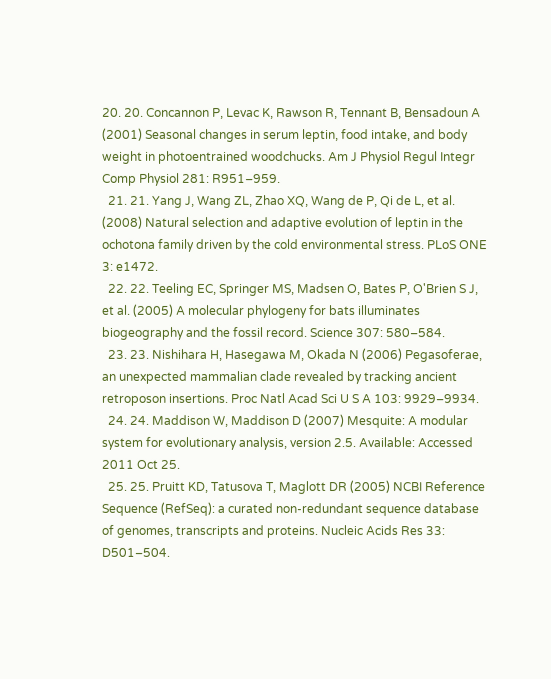20. 20. Concannon P, Levac K, Rawson R, Tennant B, Bensadoun A (2001) Seasonal changes in serum leptin, food intake, and body weight in photoentrained woodchucks. Am J Physiol Regul Integr Comp Physiol 281: R951–959.
  21. 21. Yang J, Wang ZL, Zhao XQ, Wang de P, Qi de L, et al. (2008) Natural selection and adaptive evolution of leptin in the ochotona family driven by the cold environmental stress. PLoS ONE 3: e1472.
  22. 22. Teeling EC, Springer MS, Madsen O, Bates P, O'Brien S J, et al. (2005) A molecular phylogeny for bats illuminates biogeography and the fossil record. Science 307: 580–584.
  23. 23. Nishihara H, Hasegawa M, Okada N (2006) Pegasoferae, an unexpected mammalian clade revealed by tracking ancient retroposon insertions. Proc Natl Acad Sci U S A 103: 9929–9934.
  24. 24. Maddison W, Maddison D (2007) Mesquite: A modular system for evolutionary analysis, version 2.5. Available: Accessed 2011 Oct 25.
  25. 25. Pruitt KD, Tatusova T, Maglott DR (2005) NCBI Reference Sequence (RefSeq): a curated non-redundant sequence database of genomes, transcripts and proteins. Nucleic Acids Res 33: D501–504.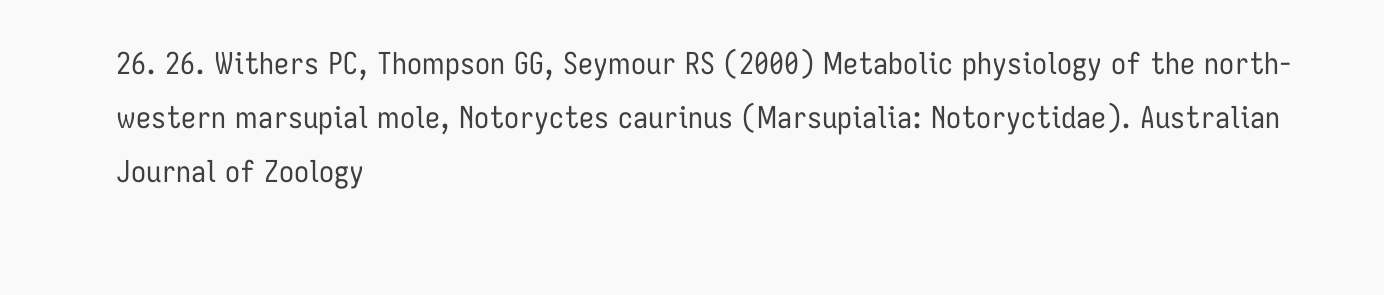26. 26. Withers PC, Thompson GG, Seymour RS (2000) Metabolic physiology of the north-western marsupial mole, Notoryctes caurinus (Marsupialia: Notoryctidae). Australian Journal of Zoology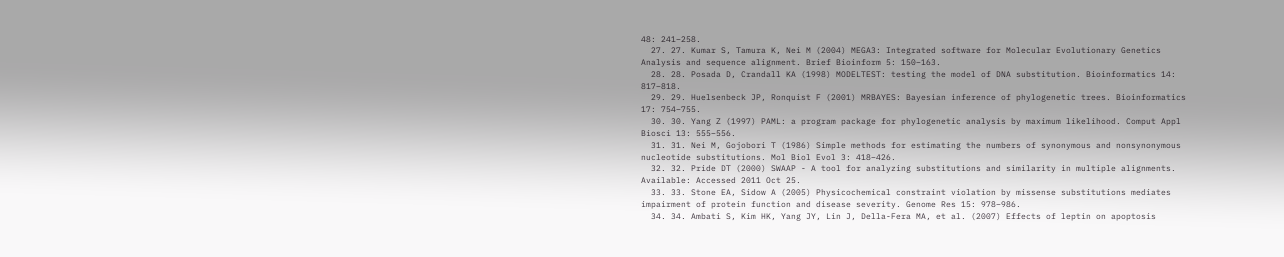48: 241–258.
  27. 27. Kumar S, Tamura K, Nei M (2004) MEGA3: Integrated software for Molecular Evolutionary Genetics Analysis and sequence alignment. Brief Bioinform 5: 150–163.
  28. 28. Posada D, Crandall KA (1998) MODELTEST: testing the model of DNA substitution. Bioinformatics 14: 817–818.
  29. 29. Huelsenbeck JP, Ronquist F (2001) MRBAYES: Bayesian inference of phylogenetic trees. Bioinformatics 17: 754–755.
  30. 30. Yang Z (1997) PAML: a program package for phylogenetic analysis by maximum likelihood. Comput Appl Biosci 13: 555–556.
  31. 31. Nei M, Gojobori T (1986) Simple methods for estimating the numbers of synonymous and nonsynonymous nucleotide substitutions. Mol Biol Evol 3: 418–426.
  32. 32. Pride DT (2000) SWAAP - A tool for analyzing substitutions and similarity in multiple alignments. Available: Accessed 2011 Oct 25.
  33. 33. Stone EA, Sidow A (2005) Physicochemical constraint violation by missense substitutions mediates impairment of protein function and disease severity. Genome Res 15: 978–986.
  34. 34. Ambati S, Kim HK, Yang JY, Lin J, Della-Fera MA, et al. (2007) Effects of leptin on apoptosis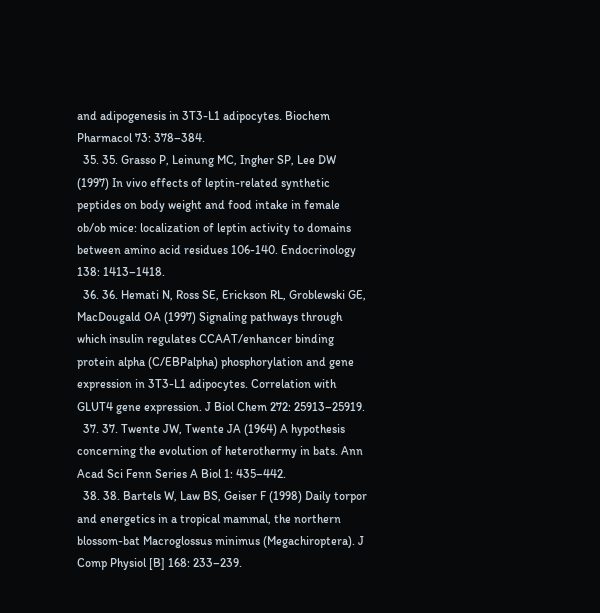and adipogenesis in 3T3-L1 adipocytes. Biochem Pharmacol 73: 378–384.
  35. 35. Grasso P, Leinung MC, Ingher SP, Lee DW (1997) In vivo effects of leptin-related synthetic peptides on body weight and food intake in female ob/ob mice: localization of leptin activity to domains between amino acid residues 106-140. Endocrinology 138: 1413–1418.
  36. 36. Hemati N, Ross SE, Erickson RL, Groblewski GE, MacDougald OA (1997) Signaling pathways through which insulin regulates CCAAT/enhancer binding protein alpha (C/EBPalpha) phosphorylation and gene expression in 3T3-L1 adipocytes. Correlation with GLUT4 gene expression. J Biol Chem 272: 25913–25919.
  37. 37. Twente JW, Twente JA (1964) A hypothesis concerning the evolution of heterothermy in bats. Ann Acad Sci Fenn Series A Biol 1: 435–442.
  38. 38. Bartels W, Law BS, Geiser F (1998) Daily torpor and energetics in a tropical mammal, the northern blossom-bat Macroglossus minimus (Megachiroptera). J Comp Physiol [B] 168: 233–239.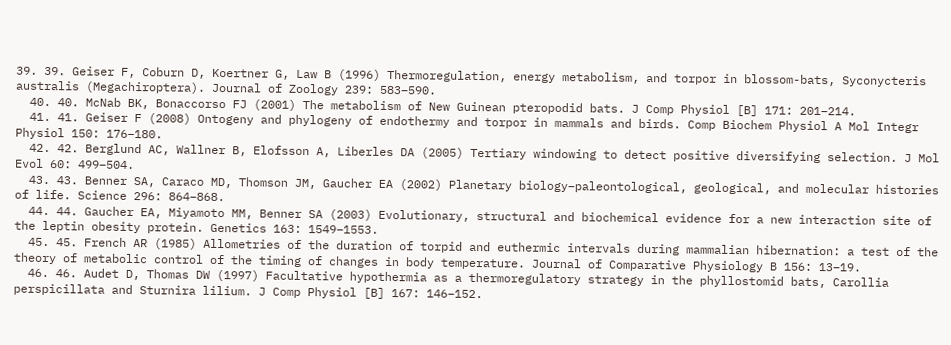39. 39. Geiser F, Coburn D, Koertner G, Law B (1996) Thermoregulation, energy metabolism, and torpor in blossom-bats, Syconycteris australis (Megachiroptera). Journal of Zoology 239: 583–590.
  40. 40. McNab BK, Bonaccorso FJ (2001) The metabolism of New Guinean pteropodid bats. J Comp Physiol [B] 171: 201–214.
  41. 41. Geiser F (2008) Ontogeny and phylogeny of endothermy and torpor in mammals and birds. Comp Biochem Physiol A Mol Integr Physiol 150: 176–180.
  42. 42. Berglund AC, Wallner B, Elofsson A, Liberles DA (2005) Tertiary windowing to detect positive diversifying selection. J Mol Evol 60: 499–504.
  43. 43. Benner SA, Caraco MD, Thomson JM, Gaucher EA (2002) Planetary biology–paleontological, geological, and molecular histories of life. Science 296: 864–868.
  44. 44. Gaucher EA, Miyamoto MM, Benner SA (2003) Evolutionary, structural and biochemical evidence for a new interaction site of the leptin obesity protein. Genetics 163: 1549–1553.
  45. 45. French AR (1985) Allometries of the duration of torpid and euthermic intervals during mammalian hibernation: a test of the theory of metabolic control of the timing of changes in body temperature. Journal of Comparative Physiology B 156: 13–19.
  46. 46. Audet D, Thomas DW (1997) Facultative hypothermia as a thermoregulatory strategy in the phyllostomid bats, Carollia perspicillata and Sturnira lilium. J Comp Physiol [B] 167: 146–152.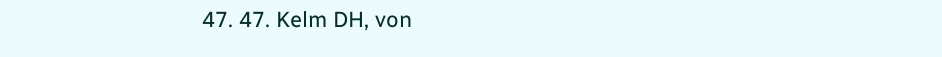47. 47. Kelm DH, von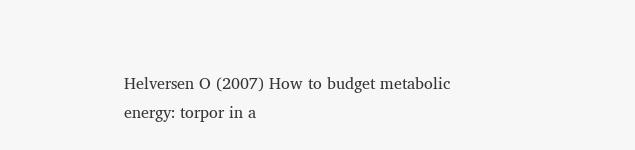Helversen O (2007) How to budget metabolic energy: torpor in a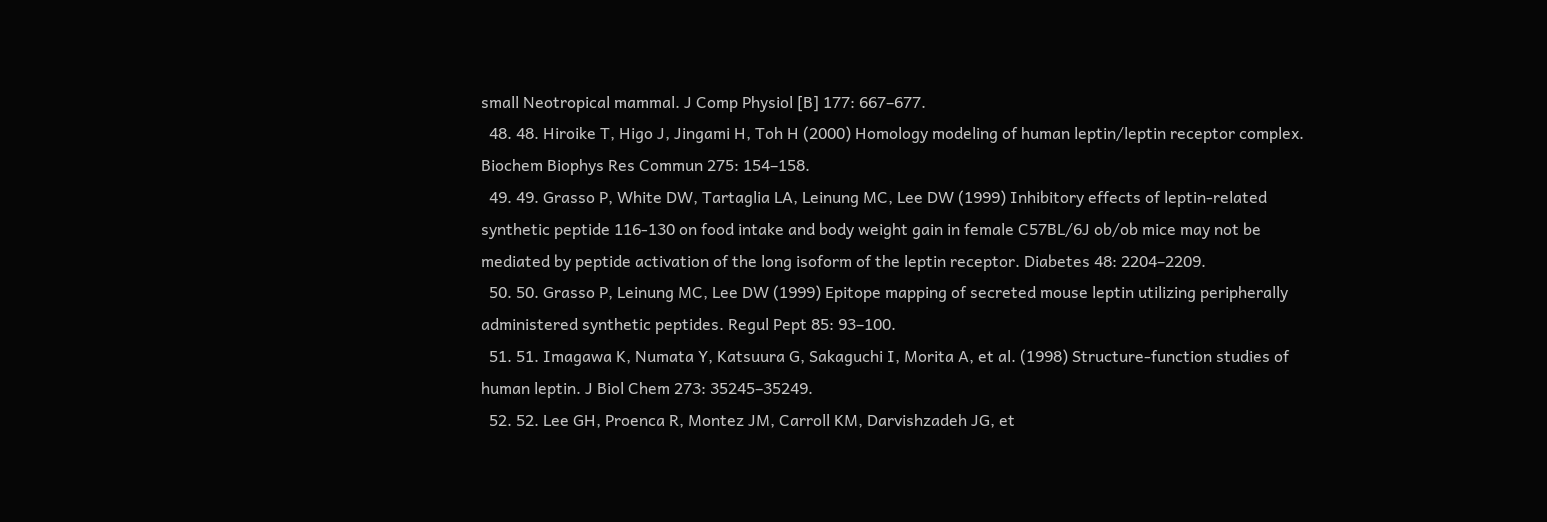small Neotropical mammal. J Comp Physiol [B] 177: 667–677.
  48. 48. Hiroike T, Higo J, Jingami H, Toh H (2000) Homology modeling of human leptin/leptin receptor complex. Biochem Biophys Res Commun 275: 154–158.
  49. 49. Grasso P, White DW, Tartaglia LA, Leinung MC, Lee DW (1999) Inhibitory effects of leptin-related synthetic peptide 116-130 on food intake and body weight gain in female C57BL/6J ob/ob mice may not be mediated by peptide activation of the long isoform of the leptin receptor. Diabetes 48: 2204–2209.
  50. 50. Grasso P, Leinung MC, Lee DW (1999) Epitope mapping of secreted mouse leptin utilizing peripherally administered synthetic peptides. Regul Pept 85: 93–100.
  51. 51. Imagawa K, Numata Y, Katsuura G, Sakaguchi I, Morita A, et al. (1998) Structure-function studies of human leptin. J Biol Chem 273: 35245–35249.
  52. 52. Lee GH, Proenca R, Montez JM, Carroll KM, Darvishzadeh JG, et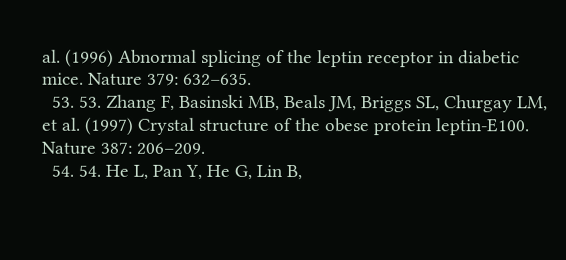al. (1996) Abnormal splicing of the leptin receptor in diabetic mice. Nature 379: 632–635.
  53. 53. Zhang F, Basinski MB, Beals JM, Briggs SL, Churgay LM, et al. (1997) Crystal structure of the obese protein leptin-E100. Nature 387: 206–209.
  54. 54. He L, Pan Y, He G, Lin B,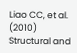Liao CC, et al. (2010) Structural and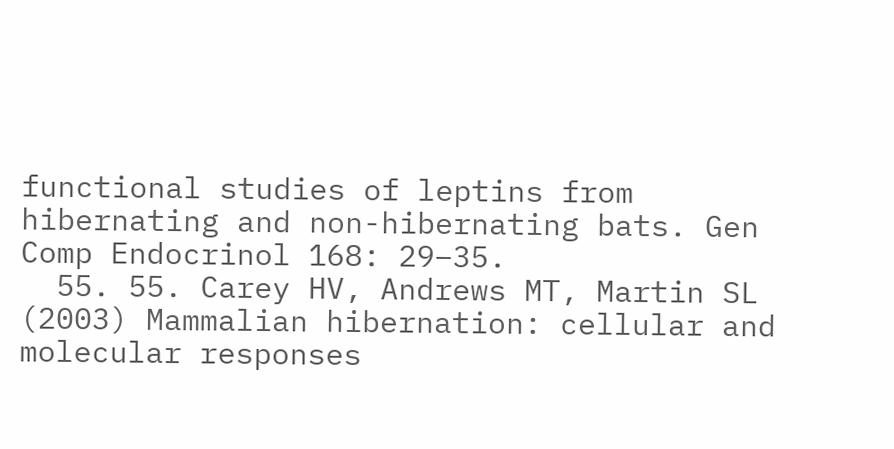functional studies of leptins from hibernating and non-hibernating bats. Gen Comp Endocrinol 168: 29–35.
  55. 55. Carey HV, Andrews MT, Martin SL (2003) Mammalian hibernation: cellular and molecular responses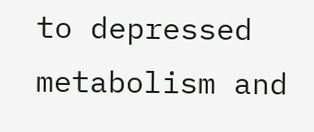to depressed metabolism and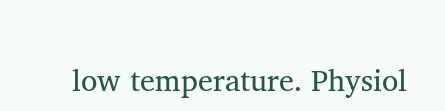low temperature. Physiol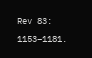Rev 83: 1153–1181.